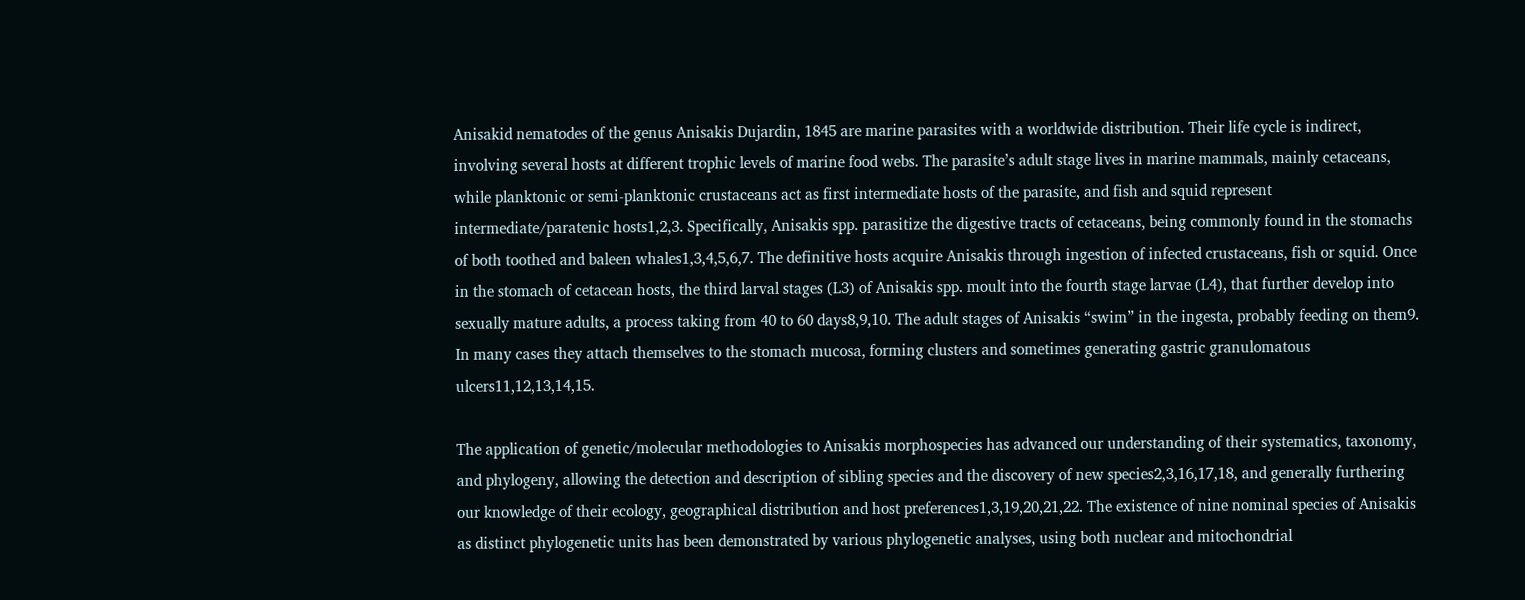Anisakid nematodes of the genus Anisakis Dujardin, 1845 are marine parasites with a worldwide distribution. Their life cycle is indirect, involving several hosts at different trophic levels of marine food webs. The parasite’s adult stage lives in marine mammals, mainly cetaceans, while planktonic or semi-planktonic crustaceans act as first intermediate hosts of the parasite, and fish and squid represent intermediate/paratenic hosts1,2,3. Specifically, Anisakis spp. parasitize the digestive tracts of cetaceans, being commonly found in the stomachs of both toothed and baleen whales1,3,4,5,6,7. The definitive hosts acquire Anisakis through ingestion of infected crustaceans, fish or squid. Once in the stomach of cetacean hosts, the third larval stages (L3) of Anisakis spp. moult into the fourth stage larvae (L4), that further develop into sexually mature adults, a process taking from 40 to 60 days8,9,10. The adult stages of Anisakis “swim” in the ingesta, probably feeding on them9. In many cases they attach themselves to the stomach mucosa, forming clusters and sometimes generating gastric granulomatous ulcers11,12,13,14,15.

The application of genetic/molecular methodologies to Anisakis morphospecies has advanced our understanding of their systematics, taxonomy, and phylogeny, allowing the detection and description of sibling species and the discovery of new species2,3,16,17,18, and generally furthering our knowledge of their ecology, geographical distribution and host preferences1,3,19,20,21,22. The existence of nine nominal species of Anisakis as distinct phylogenetic units has been demonstrated by various phylogenetic analyses, using both nuclear and mitochondrial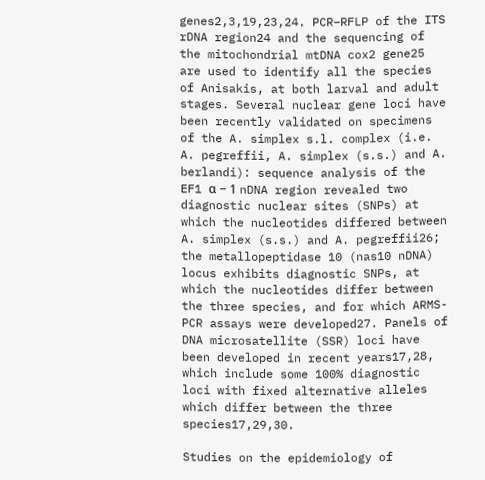genes2,3,19,23,24. PCR–RFLP of the ITS rDNA region24 and the sequencing of the mitochondrial mtDNA cox2 gene25 are used to identify all the species of Anisakis, at both larval and adult stages. Several nuclear gene loci have been recently validated on specimens of the A. simplex s.l. complex (i.e. A. pegreffii, A. simplex (s.s.) and A. berlandi): sequence analysis of the EF1 α − 1 nDNA region revealed two diagnostic nuclear sites (SNPs) at which the nucleotides differed between A. simplex (s.s.) and A. pegreffii26; the metallopeptidase 10 (nas10 nDNA) locus exhibits diagnostic SNPs, at which the nucleotides differ between the three species, and for which ARMS-PCR assays were developed27. Panels of DNA microsatellite (SSR) loci have been developed in recent years17,28, which include some 100% diagnostic loci with fixed alternative alleles which differ between the three species17,29,30.

Studies on the epidemiology of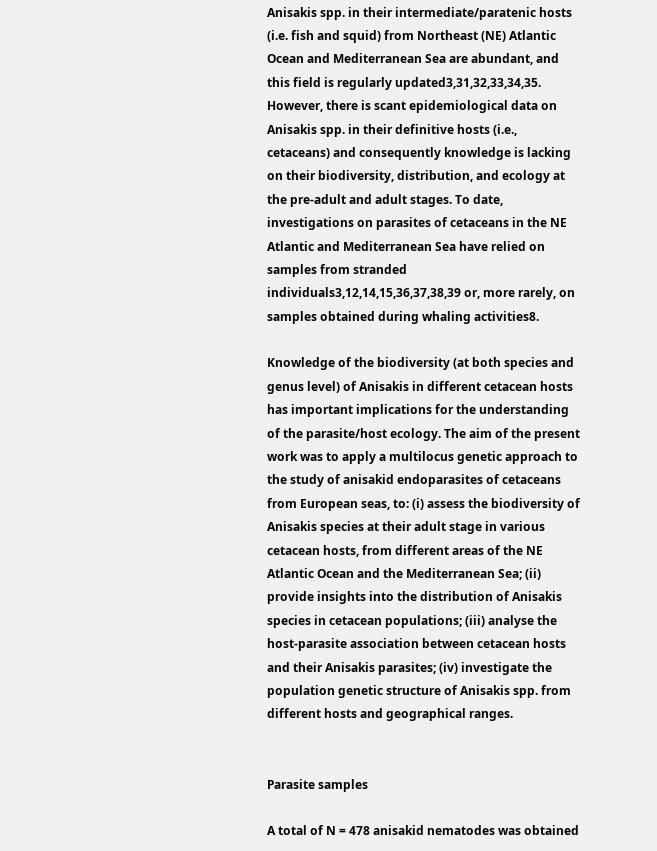Anisakis spp. in their intermediate/paratenic hosts (i.e. fish and squid) from Northeast (NE) Atlantic Ocean and Mediterranean Sea are abundant, and this field is regularly updated3,31,32,33,34,35. However, there is scant epidemiological data on Anisakis spp. in their definitive hosts (i.e., cetaceans) and consequently knowledge is lacking on their biodiversity, distribution, and ecology at the pre-adult and adult stages. To date, investigations on parasites of cetaceans in the NE Atlantic and Mediterranean Sea have relied on samples from stranded individuals3,12,14,15,36,37,38,39 or, more rarely, on samples obtained during whaling activities8.

Knowledge of the biodiversity (at both species and genus level) of Anisakis in different cetacean hosts has important implications for the understanding of the parasite/host ecology. The aim of the present work was to apply a multilocus genetic approach to the study of anisakid endoparasites of cetaceans from European seas, to: (i) assess the biodiversity of Anisakis species at their adult stage in various cetacean hosts, from different areas of the NE Atlantic Ocean and the Mediterranean Sea; (ii) provide insights into the distribution of Anisakis species in cetacean populations; (iii) analyse the host-parasite association between cetacean hosts and their Anisakis parasites; (iv) investigate the population genetic structure of Anisakis spp. from different hosts and geographical ranges.


Parasite samples

A total of N = 478 anisakid nematodes was obtained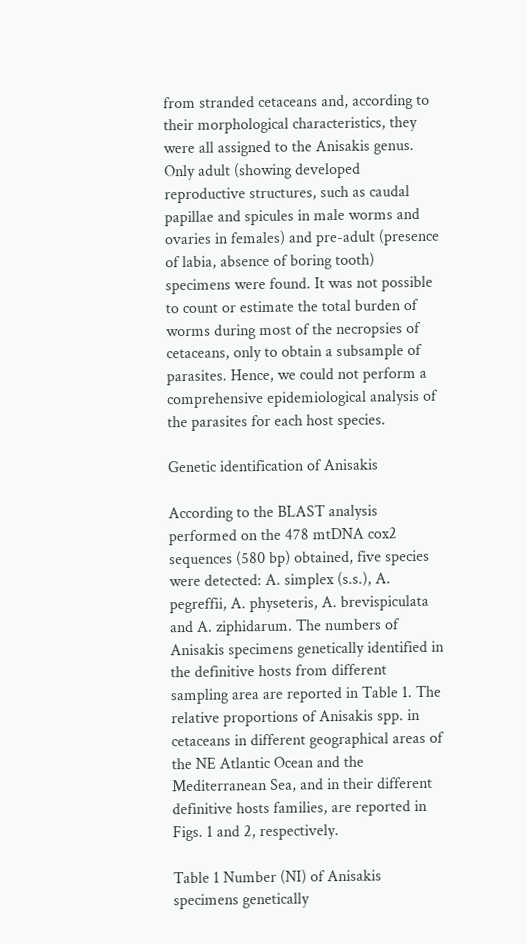from stranded cetaceans and, according to their morphological characteristics, they were all assigned to the Anisakis genus. Only adult (showing developed reproductive structures, such as caudal papillae and spicules in male worms and ovaries in females) and pre-adult (presence of labia, absence of boring tooth) specimens were found. It was not possible to count or estimate the total burden of worms during most of the necropsies of cetaceans, only to obtain a subsample of parasites. Hence, we could not perform a comprehensive epidemiological analysis of the parasites for each host species.

Genetic identification of Anisakis

According to the BLAST analysis performed on the 478 mtDNA cox2 sequences (580 bp) obtained, five species were detected: A. simplex (s.s.), A. pegreffii, A. physeteris, A. brevispiculata and A. ziphidarum. The numbers of Anisakis specimens genetically identified in the definitive hosts from different sampling area are reported in Table 1. The relative proportions of Anisakis spp. in cetaceans in different geographical areas of the NE Atlantic Ocean and the Mediterranean Sea, and in their different definitive hosts families, are reported in Figs. 1 and 2, respectively.

Table 1 Number (NI) of Anisakis specimens genetically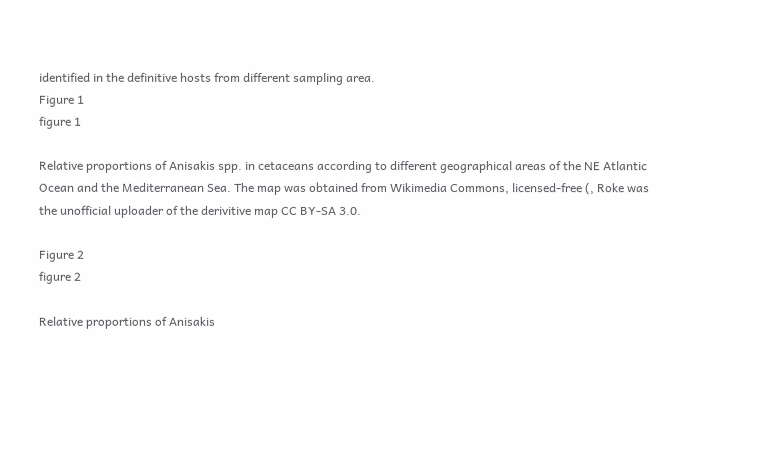identified in the definitive hosts from different sampling area.
Figure 1
figure 1

Relative proportions of Anisakis spp. in cetaceans according to different geographical areas of the NE Atlantic Ocean and the Mediterranean Sea. The map was obtained from Wikimedia Commons, licensed-free (, Roke was the unofficial uploader of the derivitive map CC BY-SA 3.0.

Figure 2
figure 2

Relative proportions of Anisakis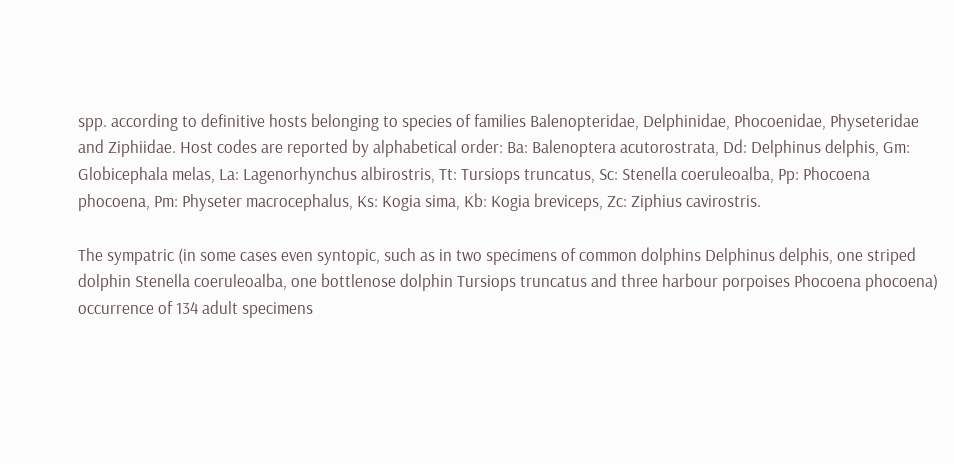spp. according to definitive hosts belonging to species of families Balenopteridae, Delphinidae, Phocoenidae, Physeteridae and Ziphiidae. Host codes are reported by alphabetical order: Ba: Balenoptera acutorostrata, Dd: Delphinus delphis, Gm: Globicephala melas, La: Lagenorhynchus albirostris, Tt: Tursiops truncatus, Sc: Stenella coeruleoalba, Pp: Phocoena phocoena, Pm: Physeter macrocephalus, Ks: Kogia sima, Kb: Kogia breviceps, Zc: Ziphius cavirostris.

The sympatric (in some cases even syntopic, such as in two specimens of common dolphins Delphinus delphis, one striped dolphin Stenella coeruleoalba, one bottlenose dolphin Tursiops truncatus and three harbour porpoises Phocoena phocoena) occurrence of 134 adult specimens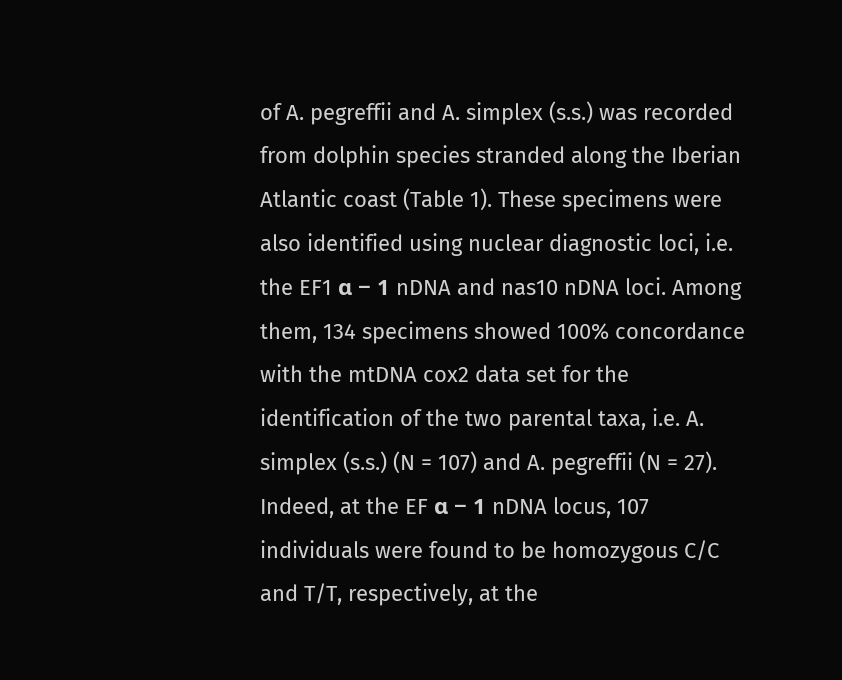of A. pegreffii and A. simplex (s.s.) was recorded from dolphin species stranded along the Iberian Atlantic coast (Table 1). These specimens were also identified using nuclear diagnostic loci, i.e. the EF1 α − 1 nDNA and nas10 nDNA loci. Among them, 134 specimens showed 100% concordance with the mtDNA cox2 data set for the identification of the two parental taxa, i.e. A. simplex (s.s.) (N = 107) and A. pegreffii (N = 27). Indeed, at the EF α − 1 nDNA locus, 107 individuals were found to be homozygous C/C and T/T, respectively, at the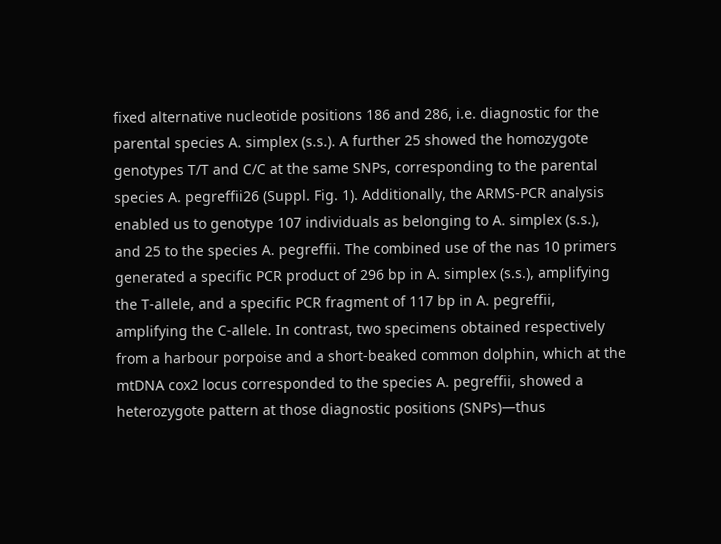fixed alternative nucleotide positions 186 and 286, i.e. diagnostic for the parental species A. simplex (s.s.). A further 25 showed the homozygote genotypes T/T and C/C at the same SNPs, corresponding to the parental species A. pegreffii26 (Suppl. Fig. 1). Additionally, the ARMS-PCR analysis enabled us to genotype 107 individuals as belonging to A. simplex (s.s.), and 25 to the species A. pegreffii. The combined use of the nas 10 primers generated a specific PCR product of 296 bp in A. simplex (s.s.), amplifying the T-allele, and a specific PCR fragment of 117 bp in A. pegreffii, amplifying the C-allele. In contrast, two specimens obtained respectively from a harbour porpoise and a short-beaked common dolphin, which at the mtDNA cox2 locus corresponded to the species A. pegreffii, showed a heterozygote pattern at those diagnostic positions (SNPs)—thus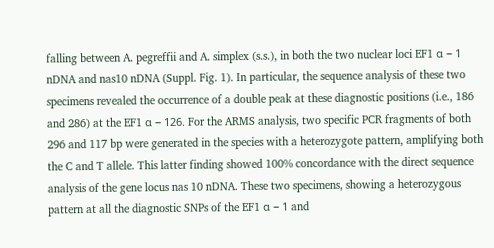falling between A. pegreffii and A. simplex (s.s.), in both the two nuclear loci EF1 α − 1 nDNA and nas10 nDNA (Suppl. Fig. 1). In particular, the sequence analysis of these two specimens revealed the occurrence of a double peak at these diagnostic positions (i.e., 186 and 286) at the EF1 α − 126. For the ARMS analysis, two specific PCR fragments of both 296 and 117 bp were generated in the species with a heterozygote pattern, amplifying both the C and T allele. This latter finding showed 100% concordance with the direct sequence analysis of the gene locus nas 10 nDNA. These two specimens, showing a heterozygous pattern at all the diagnostic SNPs of the EF1 α − 1 and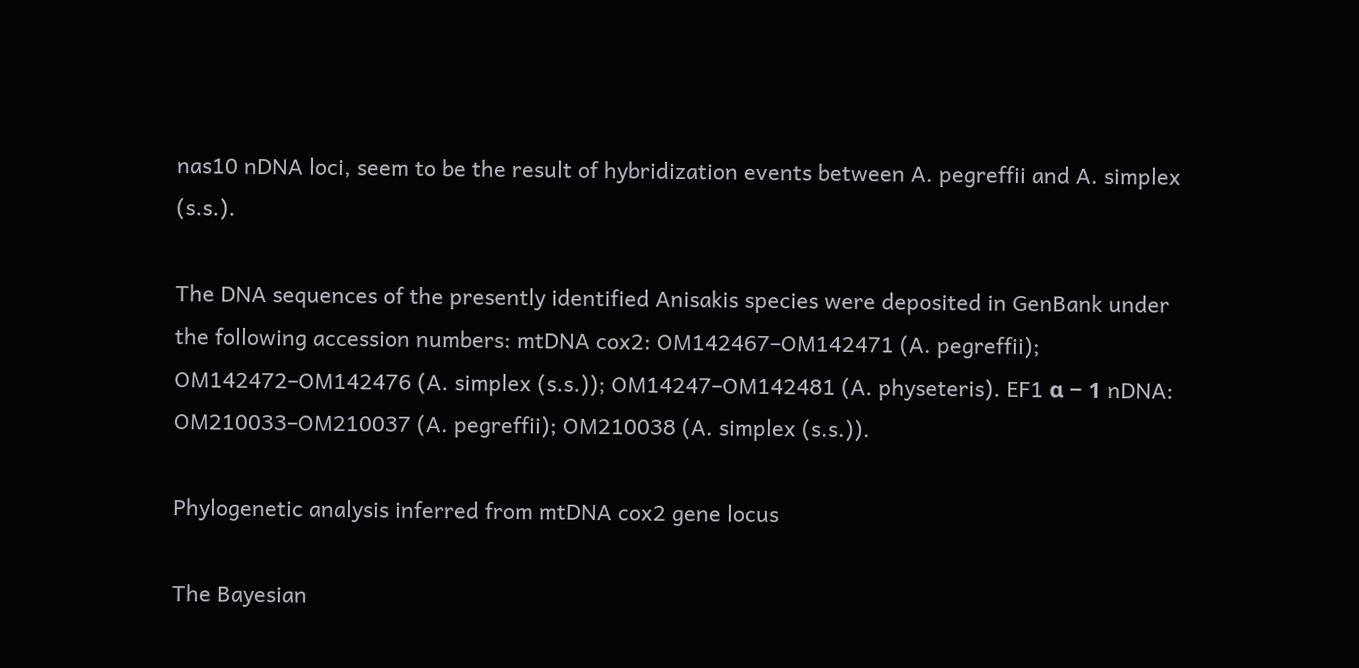nas10 nDNA loci, seem to be the result of hybridization events between A. pegreffii and A. simplex (s.s.).

The DNA sequences of the presently identified Anisakis species were deposited in GenBank under the following accession numbers: mtDNA cox2: OM142467–OM142471 (A. pegreffii); OM142472–OM142476 (A. simplex (s.s.)); OM14247–OM142481 (A. physeteris). EF1 α − 1 nDNA: OM210033–OM210037 (A. pegreffii); OM210038 (A. simplex (s.s.)).

Phylogenetic analysis inferred from mtDNA cox2 gene locus

The Bayesian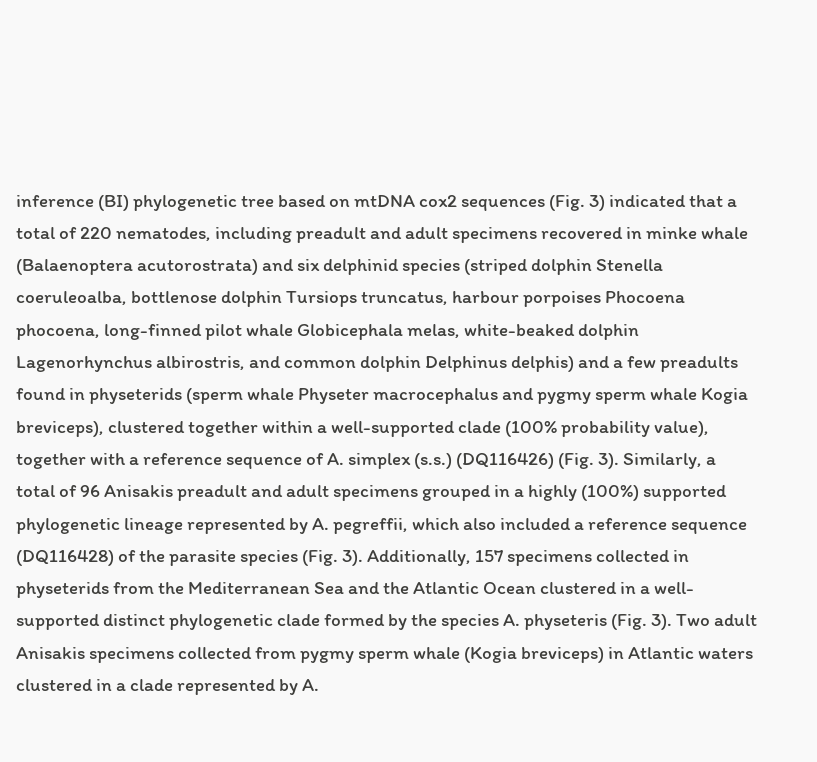inference (BI) phylogenetic tree based on mtDNA cox2 sequences (Fig. 3) indicated that a total of 220 nematodes, including preadult and adult specimens recovered in minke whale (Balaenoptera acutorostrata) and six delphinid species (striped dolphin Stenella coeruleoalba, bottlenose dolphin Tursiops truncatus, harbour porpoises Phocoena phocoena, long-finned pilot whale Globicephala melas, white-beaked dolphin Lagenorhynchus albirostris, and common dolphin Delphinus delphis) and a few preadults found in physeterids (sperm whale Physeter macrocephalus and pygmy sperm whale Kogia breviceps), clustered together within a well-supported clade (100% probability value), together with a reference sequence of A. simplex (s.s.) (DQ116426) (Fig. 3). Similarly, a total of 96 Anisakis preadult and adult specimens grouped in a highly (100%) supported phylogenetic lineage represented by A. pegreffii, which also included a reference sequence (DQ116428) of the parasite species (Fig. 3). Additionally, 157 specimens collected in physeterids from the Mediterranean Sea and the Atlantic Ocean clustered in a well-supported distinct phylogenetic clade formed by the species A. physeteris (Fig. 3). Two adult Anisakis specimens collected from pygmy sperm whale (Kogia breviceps) in Atlantic waters clustered in a clade represented by A.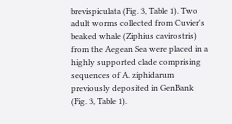brevispiculata (Fig. 3, Table 1). Two adult worms collected from Cuvier's beaked whale (Ziphius cavirostris) from the Aegean Sea were placed in a highly supported clade comprising sequences of A. ziphidarum previously deposited in GenBank (Fig. 3, Table 1).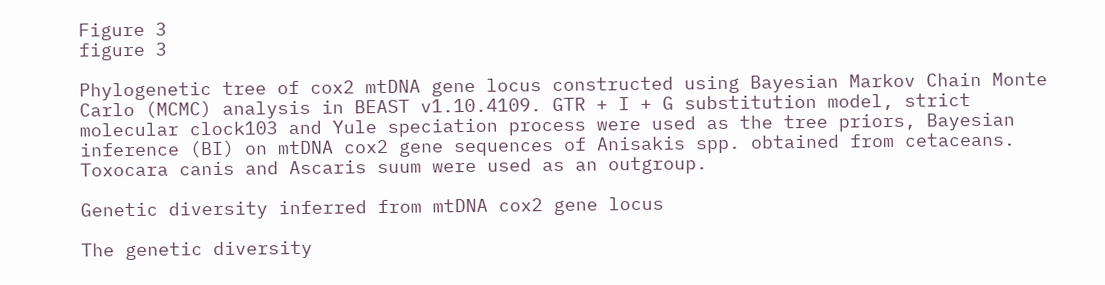Figure 3
figure 3

Phylogenetic tree of cox2 mtDNA gene locus constructed using Bayesian Markov Chain Monte Carlo (MCMC) analysis in BEAST v1.10.4109. GTR + I + G substitution model, strict molecular clock103 and Yule speciation process were used as the tree priors, Bayesian inference (BI) on mtDNA cox2 gene sequences of Anisakis spp. obtained from cetaceans. Toxocara canis and Ascaris suum were used as an outgroup.

Genetic diversity inferred from mtDNA cox2 gene locus

The genetic diversity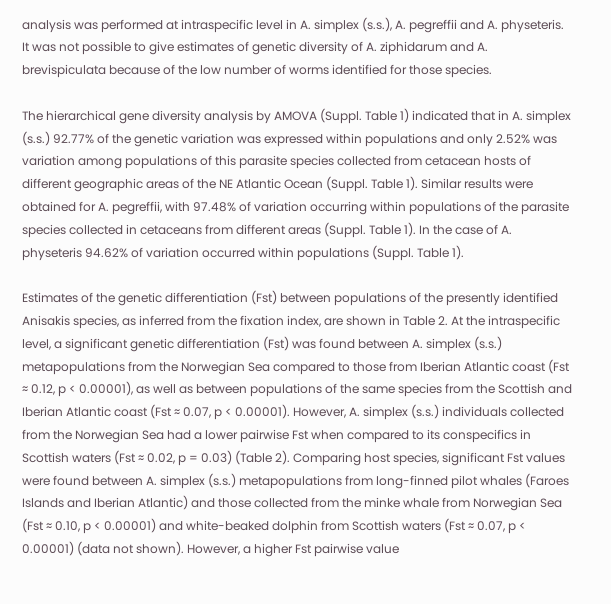analysis was performed at intraspecific level in A. simplex (s.s.), A. pegreffii and A. physeteris. It was not possible to give estimates of genetic diversity of A. ziphidarum and A. brevispiculata because of the low number of worms identified for those species.

The hierarchical gene diversity analysis by AMOVA (Suppl. Table 1) indicated that in A. simplex (s.s.) 92.77% of the genetic variation was expressed within populations and only 2.52% was variation among populations of this parasite species collected from cetacean hosts of different geographic areas of the NE Atlantic Ocean (Suppl. Table 1). Similar results were obtained for A. pegreffii, with 97.48% of variation occurring within populations of the parasite species collected in cetaceans from different areas (Suppl. Table 1). In the case of A. physeteris 94.62% of variation occurred within populations (Suppl. Table 1).

Estimates of the genetic differentiation (Fst) between populations of the presently identified Anisakis species, as inferred from the fixation index, are shown in Table 2. At the intraspecific level, a significant genetic differentiation (Fst) was found between A. simplex (s.s.) metapopulations from the Norwegian Sea compared to those from Iberian Atlantic coast (Fst ≈ 0.12, p < 0.00001), as well as between populations of the same species from the Scottish and Iberian Atlantic coast (Fst ≈ 0.07, p < 0.00001). However, A. simplex (s.s.) individuals collected from the Norwegian Sea had a lower pairwise Fst when compared to its conspecifics in Scottish waters (Fst ≈ 0.02, p = 0.03) (Table 2). Comparing host species, significant Fst values were found between A. simplex (s.s.) metapopulations from long-finned pilot whales (Faroes Islands and Iberian Atlantic) and those collected from the minke whale from Norwegian Sea (Fst ≈ 0.10, p < 0.00001) and white-beaked dolphin from Scottish waters (Fst ≈ 0.07, p < 0.00001) (data not shown). However, a higher Fst pairwise value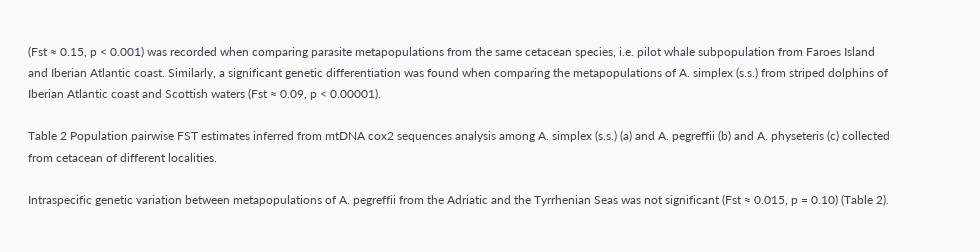(Fst ≈ 0.15, p < 0.001) was recorded when comparing parasite metapopulations from the same cetacean species, i.e. pilot whale subpopulation from Faroes Island and Iberian Atlantic coast. Similarly, a significant genetic differentiation was found when comparing the metapopulations of A. simplex (s.s.) from striped dolphins of Iberian Atlantic coast and Scottish waters (Fst ≈ 0.09, p < 0.00001).

Table 2 Population pairwise FST estimates inferred from mtDNA cox2 sequences analysis among A. simplex (s.s.) (a) and A. pegreffii (b) and A. physeteris (c) collected from cetacean of different localities.

Intraspecific genetic variation between metapopulations of A. pegreffii from the Adriatic and the Tyrrhenian Seas was not significant (Fst ≈ 0.015, p = 0.10) (Table 2).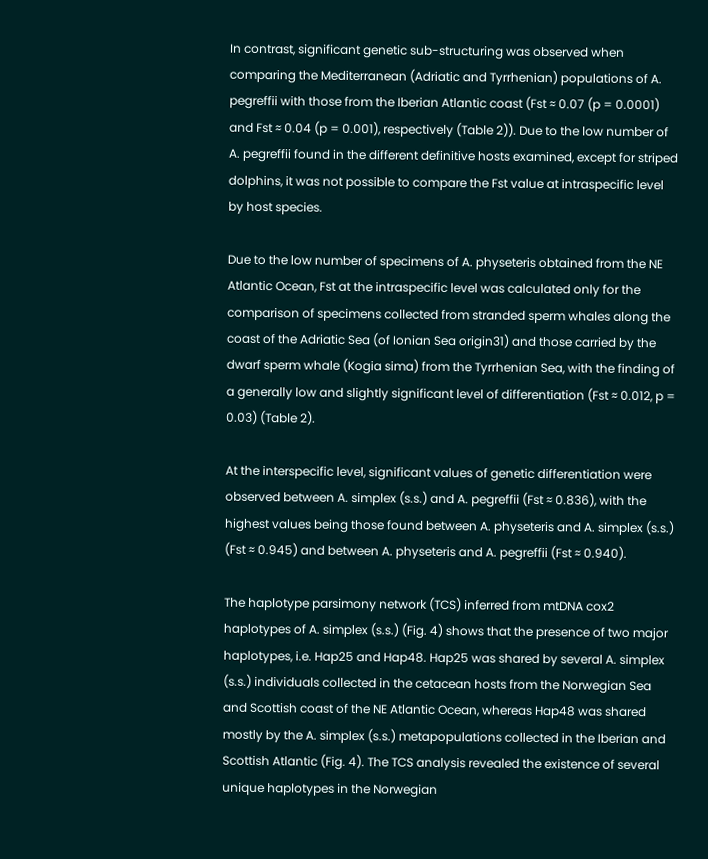In contrast, significant genetic sub-structuring was observed when comparing the Mediterranean (Adriatic and Tyrrhenian) populations of A. pegreffii with those from the Iberian Atlantic coast (Fst ≈ 0.07 (p = 0.0001) and Fst ≈ 0.04 (p = 0.001), respectively (Table 2)). Due to the low number of A. pegreffii found in the different definitive hosts examined, except for striped dolphins, it was not possible to compare the Fst value at intraspecific level by host species.

Due to the low number of specimens of A. physeteris obtained from the NE Atlantic Ocean, Fst at the intraspecific level was calculated only for the comparison of specimens collected from stranded sperm whales along the coast of the Adriatic Sea (of Ionian Sea origin31) and those carried by the dwarf sperm whale (Kogia sima) from the Tyrrhenian Sea, with the finding of a generally low and slightly significant level of differentiation (Fst ≈ 0.012, p = 0.03) (Table 2).

At the interspecific level, significant values of genetic differentiation were observed between A. simplex (s.s.) and A. pegreffii (Fst ≈ 0.836), with the highest values being those found between A. physeteris and A. simplex (s.s.) (Fst ≈ 0.945) and between A. physeteris and A. pegreffii (Fst ≈ 0.940).

The haplotype parsimony network (TCS) inferred from mtDNA cox2 haplotypes of A. simplex (s.s.) (Fig. 4) shows that the presence of two major haplotypes, i.e. Hap25 and Hap48. Hap25 was shared by several A. simplex (s.s.) individuals collected in the cetacean hosts from the Norwegian Sea and Scottish coast of the NE Atlantic Ocean, whereas Hap48 was shared mostly by the A. simplex (s.s.) metapopulations collected in the Iberian and Scottish Atlantic (Fig. 4). The TCS analysis revealed the existence of several unique haplotypes in the Norwegian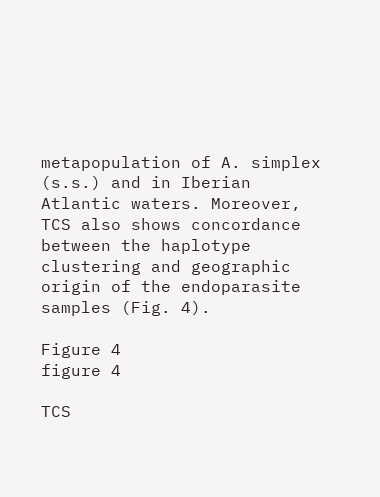metapopulation of A. simplex (s.s.) and in Iberian Atlantic waters. Moreover, TCS also shows concordance between the haplotype clustering and geographic origin of the endoparasite samples (Fig. 4).

Figure 4
figure 4

TCS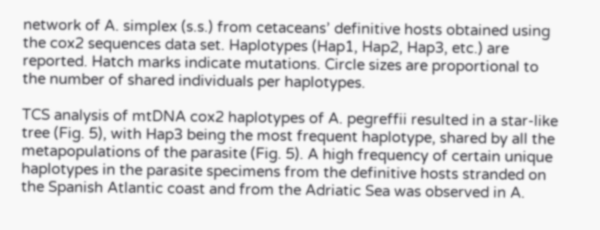network of A. simplex (s.s.) from cetaceans’ definitive hosts obtained using the cox2 sequences data set. Haplotypes (Hap1, Hap2, Hap3, etc.) are reported. Hatch marks indicate mutations. Circle sizes are proportional to the number of shared individuals per haplotypes.

TCS analysis of mtDNA cox2 haplotypes of A. pegreffii resulted in a star-like tree (Fig. 5), with Hap3 being the most frequent haplotype, shared by all the metapopulations of the parasite (Fig. 5). A high frequency of certain unique haplotypes in the parasite specimens from the definitive hosts stranded on the Spanish Atlantic coast and from the Adriatic Sea was observed in A.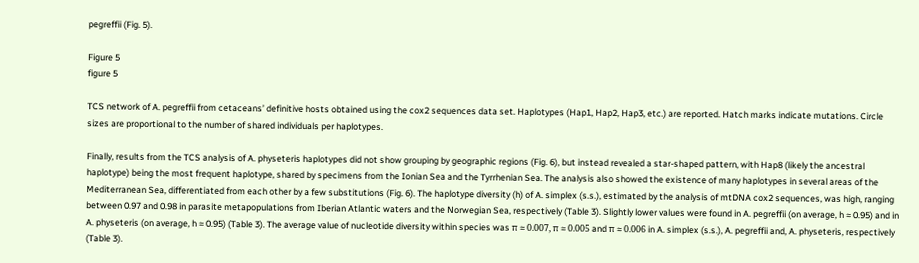pegreffii (Fig. 5).

Figure 5
figure 5

TCS network of A. pegreffii from cetaceans’ definitive hosts obtained using the cox2 sequences data set. Haplotypes (Hap1, Hap2, Hap3, etc.) are reported. Hatch marks indicate mutations. Circle sizes are proportional to the number of shared individuals per haplotypes.

Finally, results from the TCS analysis of A. physeteris haplotypes did not show grouping by geographic regions (Fig. 6), but instead revealed a star-shaped pattern, with Hap8 (likely the ancestral haplotype) being the most frequent haplotype, shared by specimens from the Ionian Sea and the Tyrrhenian Sea. The analysis also showed the existence of many haplotypes in several areas of the Mediterranean Sea, differentiated from each other by a few substitutions (Fig. 6). The haplotype diversity (h) of A. simplex (s.s.), estimated by the analysis of mtDNA cox2 sequences, was high, ranging between 0.97 and 0.98 in parasite metapopulations from Iberian Atlantic waters and the Norwegian Sea, respectively (Table 3). Slightly lower values were found in A. pegreffii (on average, h ≈ 0.95) and in A. physeteris (on average, h ≈ 0.95) (Table 3). The average value of nucleotide diversity within species was π ≈ 0.007, π ≈ 0.005 and π ≈ 0.006 in A. simplex (s.s.), A. pegreffii and, A. physeteris, respectively (Table 3).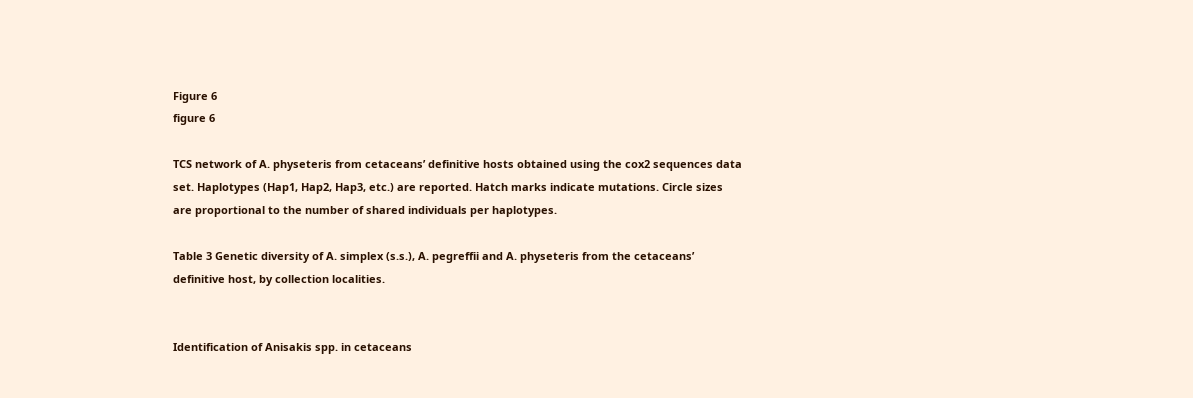Figure 6
figure 6

TCS network of A. physeteris from cetaceans’ definitive hosts obtained using the cox2 sequences data set. Haplotypes (Hap1, Hap2, Hap3, etc.) are reported. Hatch marks indicate mutations. Circle sizes are proportional to the number of shared individuals per haplotypes.

Table 3 Genetic diversity of A. simplex (s.s.), A. pegreffii and A. physeteris from the cetaceans’ definitive host, by collection localities.


Identification of Anisakis spp. in cetaceans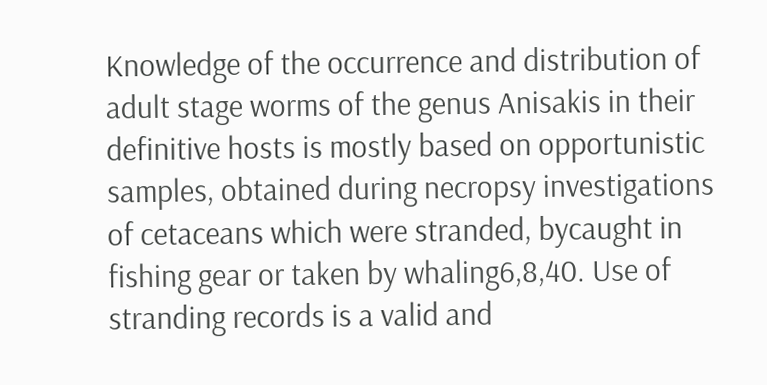Knowledge of the occurrence and distribution of adult stage worms of the genus Anisakis in their definitive hosts is mostly based on opportunistic samples, obtained during necropsy investigations of cetaceans which were stranded, bycaught in fishing gear or taken by whaling6,8,40. Use of stranding records is a valid and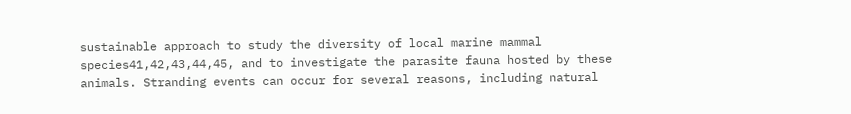sustainable approach to study the diversity of local marine mammal species41,42,43,44,45, and to investigate the parasite fauna hosted by these animals. Stranding events can occur for several reasons, including natural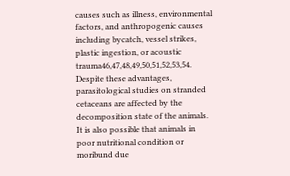causes such as illness, environmental factors, and anthropogenic causes including bycatch, vessel strikes, plastic ingestion, or acoustic trauma46,47,48,49,50,51,52,53,54. Despite these advantages, parasitological studies on stranded cetaceans are affected by the decomposition state of the animals. It is also possible that animals in poor nutritional condition or moribund due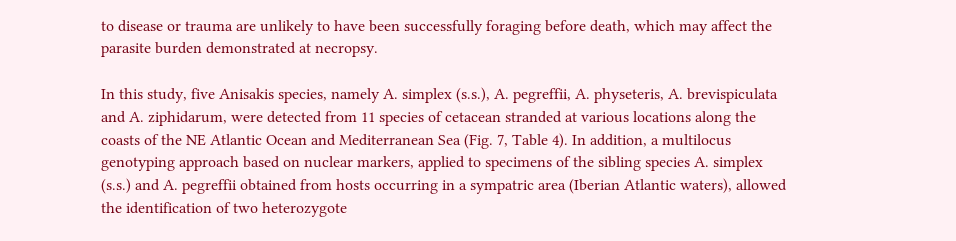to disease or trauma are unlikely to have been successfully foraging before death, which may affect the parasite burden demonstrated at necropsy.

In this study, five Anisakis species, namely A. simplex (s.s.), A. pegreffii, A. physeteris, A. brevispiculata and A. ziphidarum, were detected from 11 species of cetacean stranded at various locations along the coasts of the NE Atlantic Ocean and Mediterranean Sea (Fig. 7, Table 4). In addition, a multilocus genotyping approach based on nuclear markers, applied to specimens of the sibling species A. simplex (s.s.) and A. pegreffii obtained from hosts occurring in a sympatric area (Iberian Atlantic waters), allowed the identification of two heterozygote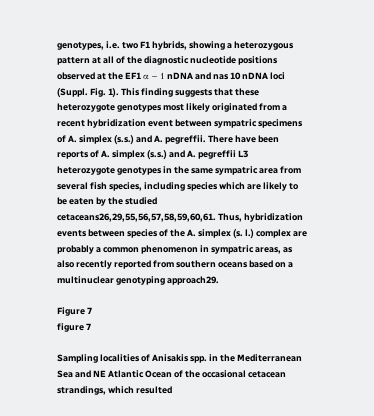genotypes, i.e. two F1 hybrids, showing a heterozygous pattern at all of the diagnostic nucleotide positions observed at the EF1 α − 1 nDNA and nas 10 nDNA loci (Suppl. Fig. 1). This finding suggests that these heterozygote genotypes most likely originated from a recent hybridization event between sympatric specimens of A. simplex (s.s.) and A. pegreffii. There have been reports of A. simplex (s.s.) and A. pegreffii L3 heterozygote genotypes in the same sympatric area from several fish species, including species which are likely to be eaten by the studied cetaceans26,29,55,56,57,58,59,60,61. Thus, hybridization events between species of the A. simplex (s. l.) complex are probably a common phenomenon in sympatric areas, as also recently reported from southern oceans based on a multinuclear genotyping approach29.

Figure 7
figure 7

Sampling localities of Anisakis spp. in the Mediterranean Sea and NE Atlantic Ocean of the occasional cetacean strandings, which resulted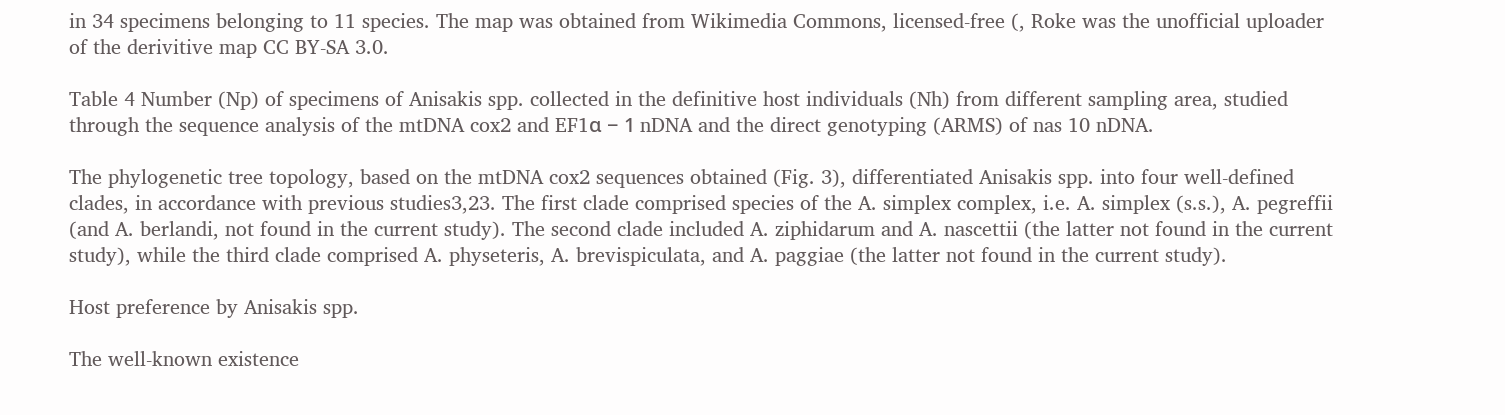in 34 specimens belonging to 11 species. The map was obtained from Wikimedia Commons, licensed-free (, Roke was the unofficial uploader of the derivitive map CC BY-SA 3.0.

Table 4 Number (Np) of specimens of Anisakis spp. collected in the definitive host individuals (Nh) from different sampling area, studied through the sequence analysis of the mtDNA cox2 and EF1α − 1 nDNA and the direct genotyping (ARMS) of nas 10 nDNA.

The phylogenetic tree topology, based on the mtDNA cox2 sequences obtained (Fig. 3), differentiated Anisakis spp. into four well-defined clades, in accordance with previous studies3,23. The first clade comprised species of the A. simplex complex, i.e. A. simplex (s.s.), A. pegreffii (and A. berlandi, not found in the current study). The second clade included A. ziphidarum and A. nascettii (the latter not found in the current study), while the third clade comprised A. physeteris, A. brevispiculata, and A. paggiae (the latter not found in the current study).

Host preference by Anisakis spp.

The well-known existence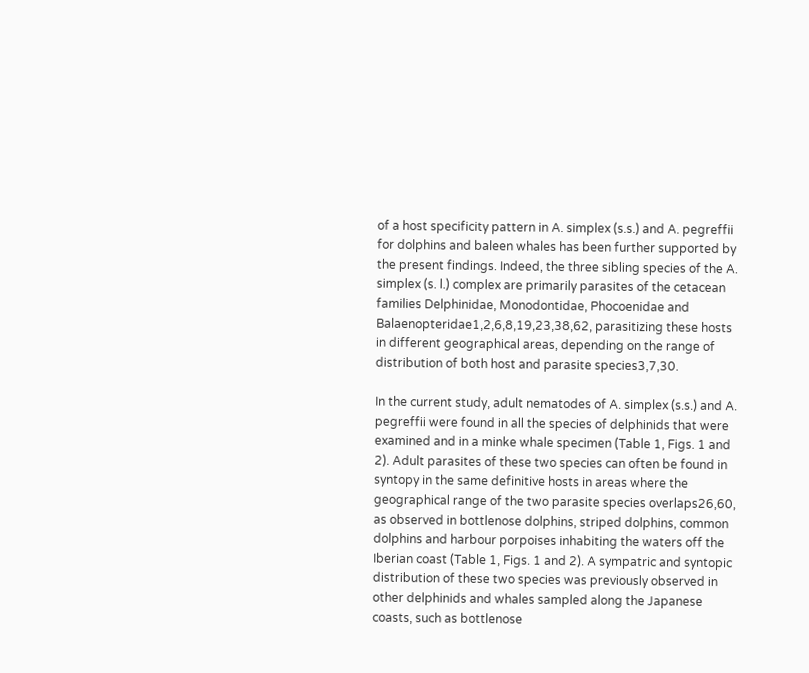of a host specificity pattern in A. simplex (s.s.) and A. pegreffii for dolphins and baleen whales has been further supported by the present findings. Indeed, the three sibling species of the A. simplex (s. l.) complex are primarily parasites of the cetacean families Delphinidae, Monodontidae, Phocoenidae and Balaenopteridae1,2,6,8,19,23,38,62, parasitizing these hosts in different geographical areas, depending on the range of distribution of both host and parasite species3,7,30.

In the current study, adult nematodes of A. simplex (s.s.) and A. pegreffii were found in all the species of delphinids that were examined and in a minke whale specimen (Table 1, Figs. 1 and 2). Adult parasites of these two species can often be found in syntopy in the same definitive hosts in areas where the geographical range of the two parasite species overlaps26,60, as observed in bottlenose dolphins, striped dolphins, common dolphins and harbour porpoises inhabiting the waters off the Iberian coast (Table 1, Figs. 1 and 2). A sympatric and syntopic distribution of these two species was previously observed in other delphinids and whales sampled along the Japanese coasts, such as bottlenose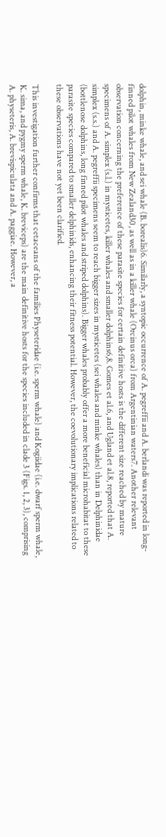dolphin, minke whale, and sei whale (B. borealis)6. Similarly, a syntopic occurrence of A. pegreffii and A. berlandi was reported in long-finned pilot whales from New Zealand30, as well as in a killer whale (Orcinus orca) from Argentinian waters7. Another relevant observation concerning the preference of these parasite species for certain definitive hosts is the different size reached by mature specimens of A. simplex (s.l.) in mysticetes, killer whales and smaller dolphins6,8. Gomes et al.6, and Ugland et al.8, reported that A. simplex (s.s.) and A. pegreffii specimens seem to reach bigger sizes in mysticetes (sei whales and minke whales) than in Delphinidae (bottlenose dolphins, long finned pilot whales and striped dolphins). Bigger whales probably offer a more beneficial microhabitat to these parasite species compared to smaller delphinids, enhancing their fitness potential. However, the coevolutionary implications related to these observations have not yet been clarified.

This investigation further confirms that cetaceans of the families Physeteridae (i.e. sperm whale) and Kogiidae (i.e. dwarf sperm whale, K. sima, and pygmy sperm whale, K. breviceps) are the main definitive hosts for the species included in clade 3 (Figs. 1, 2, 3), comprising A. physeteris, A. brevispiculata and A. paggiae. However, a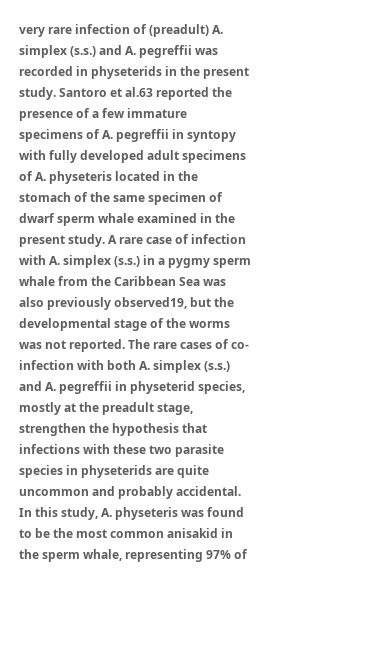very rare infection of (preadult) A. simplex (s.s.) and A. pegreffii was recorded in physeterids in the present study. Santoro et al.63 reported the presence of a few immature specimens of A. pegreffii in syntopy with fully developed adult specimens of A. physeteris located in the stomach of the same specimen of dwarf sperm whale examined in the present study. A rare case of infection with A. simplex (s.s.) in a pygmy sperm whale from the Caribbean Sea was also previously observed19, but the developmental stage of the worms was not reported. The rare cases of co-infection with both A. simplex (s.s.) and A. pegreffii in physeterid species, mostly at the preadult stage, strengthen the hypothesis that infections with these two parasite species in physeterids are quite uncommon and probably accidental. In this study, A. physeteris was found to be the most common anisakid in the sperm whale, representing 97% of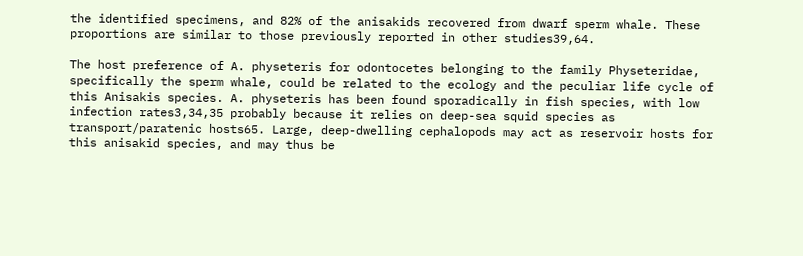the identified specimens, and 82% of the anisakids recovered from dwarf sperm whale. These proportions are similar to those previously reported in other studies39,64.

The host preference of A. physeteris for odontocetes belonging to the family Physeteridae, specifically the sperm whale, could be related to the ecology and the peculiar life cycle of this Anisakis species. A. physeteris has been found sporadically in fish species, with low infection rates3,34,35 probably because it relies on deep-sea squid species as transport/paratenic hosts65. Large, deep-dwelling cephalopods may act as reservoir hosts for this anisakid species, and may thus be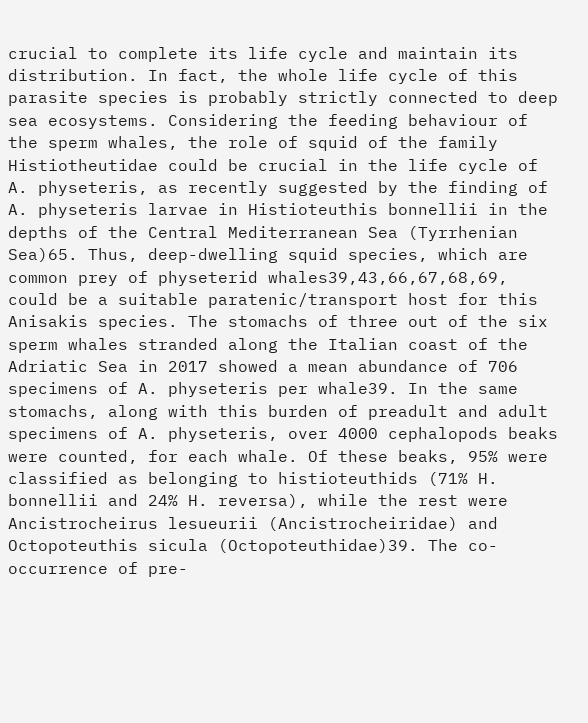crucial to complete its life cycle and maintain its distribution. In fact, the whole life cycle of this parasite species is probably strictly connected to deep sea ecosystems. Considering the feeding behaviour of the sperm whales, the role of squid of the family Histiotheutidae could be crucial in the life cycle of A. physeteris, as recently suggested by the finding of A. physeteris larvae in Histioteuthis bonnellii in the depths of the Central Mediterranean Sea (Tyrrhenian Sea)65. Thus, deep-dwelling squid species, which are common prey of physeterid whales39,43,66,67,68,69, could be a suitable paratenic/transport host for this Anisakis species. The stomachs of three out of the six sperm whales stranded along the Italian coast of the Adriatic Sea in 2017 showed a mean abundance of 706 specimens of A. physeteris per whale39. In the same stomachs, along with this burden of preadult and adult specimens of A. physeteris, over 4000 cephalopods beaks were counted, for each whale. Of these beaks, 95% were classified as belonging to histioteuthids (71% H. bonnellii and 24% H. reversa), while the rest were Ancistrocheirus lesueurii (Ancistrocheiridae) and Octopoteuthis sicula (Octopoteuthidae)39. The co-occurrence of pre-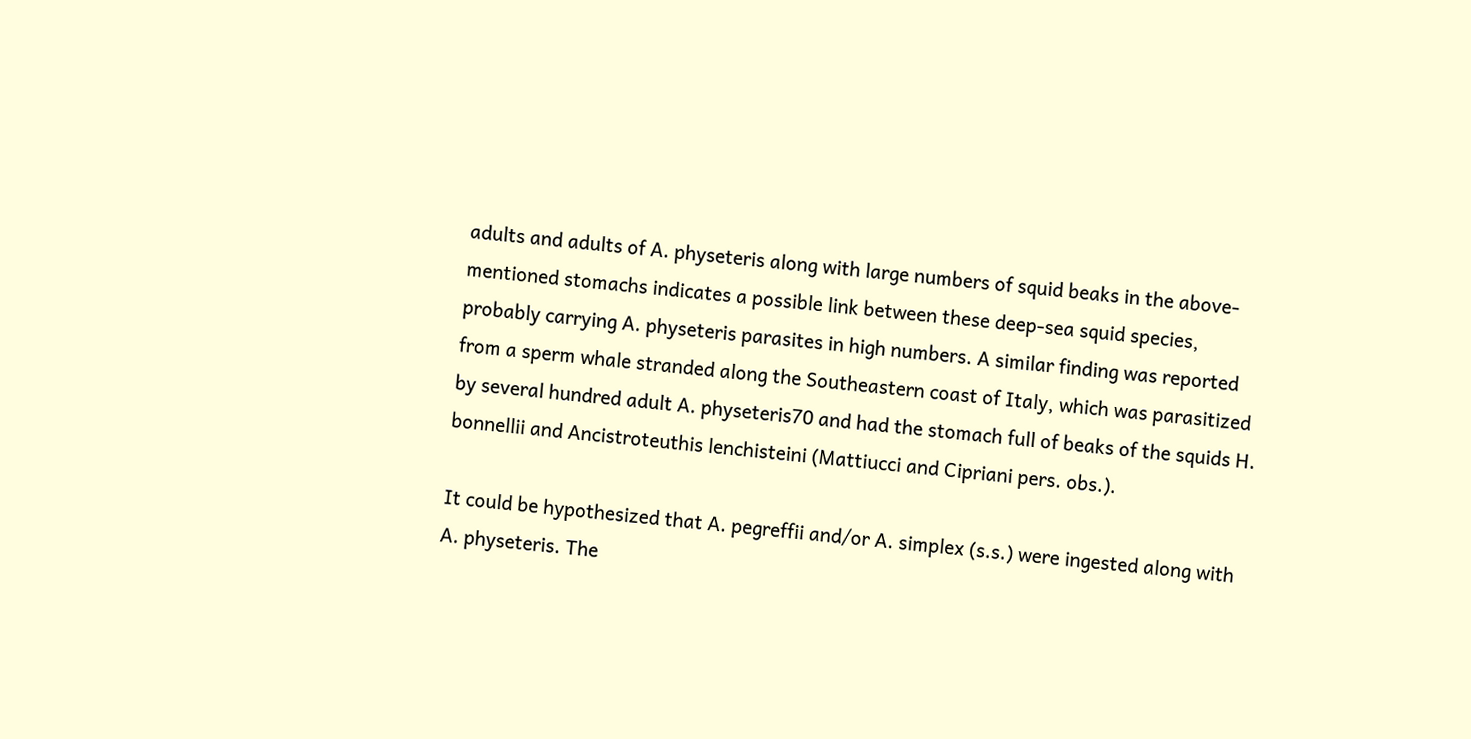adults and adults of A. physeteris along with large numbers of squid beaks in the above-mentioned stomachs indicates a possible link between these deep-sea squid species, probably carrying A. physeteris parasites in high numbers. A similar finding was reported from a sperm whale stranded along the Southeastern coast of Italy, which was parasitized by several hundred adult A. physeteris70 and had the stomach full of beaks of the squids H. bonnellii and Ancistroteuthis lenchisteini (Mattiucci and Cipriani pers. obs.).

It could be hypothesized that A. pegreffii and/or A. simplex (s.s.) were ingested along with A. physeteris. The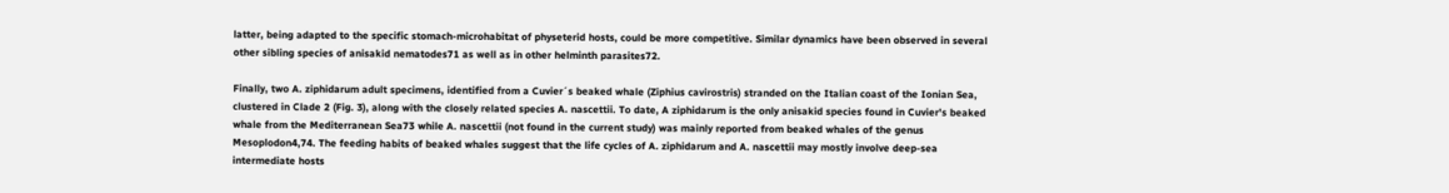latter, being adapted to the specific stomach-microhabitat of physeterid hosts, could be more competitive. Similar dynamics have been observed in several other sibling species of anisakid nematodes71 as well as in other helminth parasites72.

Finally, two A. ziphidarum adult specimens, identified from a Cuvier´s beaked whale (Ziphius cavirostris) stranded on the Italian coast of the Ionian Sea, clustered in Clade 2 (Fig. 3), along with the closely related species A. nascettii. To date, A ziphidarum is the only anisakid species found in Cuvier's beaked whale from the Mediterranean Sea73 while A. nascettii (not found in the current study) was mainly reported from beaked whales of the genus Mesoplodon4,74. The feeding habits of beaked whales suggest that the life cycles of A. ziphidarum and A. nascettii may mostly involve deep-sea intermediate hosts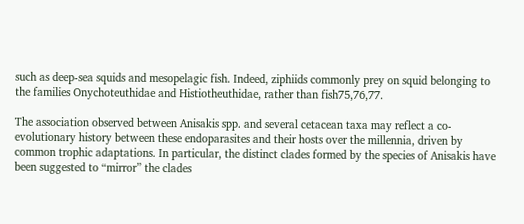such as deep-sea squids and mesopelagic fish. Indeed, ziphiids commonly prey on squid belonging to the families Onychoteuthidae and Histiotheuthidae, rather than fish75,76,77.

The association observed between Anisakis spp. and several cetacean taxa may reflect a co-evolutionary history between these endoparasites and their hosts over the millennia, driven by common trophic adaptations. In particular, the distinct clades formed by the species of Anisakis have been suggested to “mirror” the clades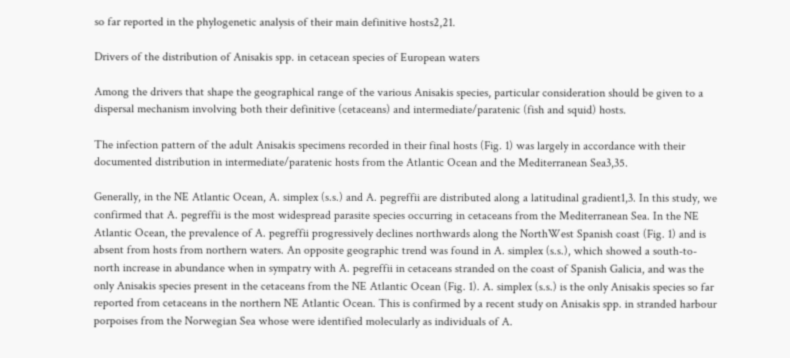so far reported in the phylogenetic analysis of their main definitive hosts2,21.

Drivers of the distribution of Anisakis spp. in cetacean species of European waters

Among the drivers that shape the geographical range of the various Anisakis species, particular consideration should be given to a dispersal mechanism involving both their definitive (cetaceans) and intermediate/paratenic (fish and squid) hosts.

The infection pattern of the adult Anisakis specimens recorded in their final hosts (Fig. 1) was largely in accordance with their documented distribution in intermediate/paratenic hosts from the Atlantic Ocean and the Mediterranean Sea3,35.

Generally, in the NE Atlantic Ocean, A. simplex (s.s.) and A. pegreffii are distributed along a latitudinal gradient1,3. In this study, we confirmed that A. pegreffii is the most widespread parasite species occurring in cetaceans from the Mediterranean Sea. In the NE Atlantic Ocean, the prevalence of A. pegreffii progressively declines northwards along the NorthWest Spanish coast (Fig. 1) and is absent from hosts from northern waters. An opposite geographic trend was found in A. simplex (s.s.), which showed a south-to-north increase in abundance when in sympatry with A. pegreffii in cetaceans stranded on the coast of Spanish Galicia, and was the only Anisakis species present in the cetaceans from the NE Atlantic Ocean (Fig. 1). A. simplex (s.s.) is the only Anisakis species so far reported from cetaceans in the northern NE Atlantic Ocean. This is confirmed by a recent study on Anisakis spp. in stranded harbour porpoises from the Norwegian Sea whose were identified molecularly as individuals of A.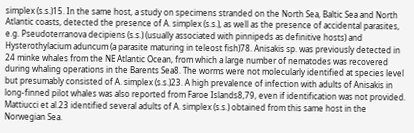simplex (s.s.)15. In the same host, a study on specimens stranded on the North Sea, Baltic Sea and North Atlantic coasts, detected the presence of A. simplex (s.s.), as well as the presence of accidental parasites, e.g. Pseudoterranova decipiens (s.s.) (usually associated with pinnipeds as definitive hosts) and Hysterothylacium aduncum (a parasite maturing in teleost fish)78. Anisakis sp. was previously detected in 24 minke whales from the NE Atlantic Ocean, from which a large number of nematodes was recovered during whaling operations in the Barents Sea8. The worms were not molecularly identified at species level but presumably consisted of A. simplex (s.s.)23. A high prevalence of infection with adults of Anisakis in long-finned pilot whales was also reported from Faroe Islands8,79, even if identification was not provided. Mattiucci et al.23 identified several adults of A. simplex (s.s.) obtained from this same host in the Norwegian Sea.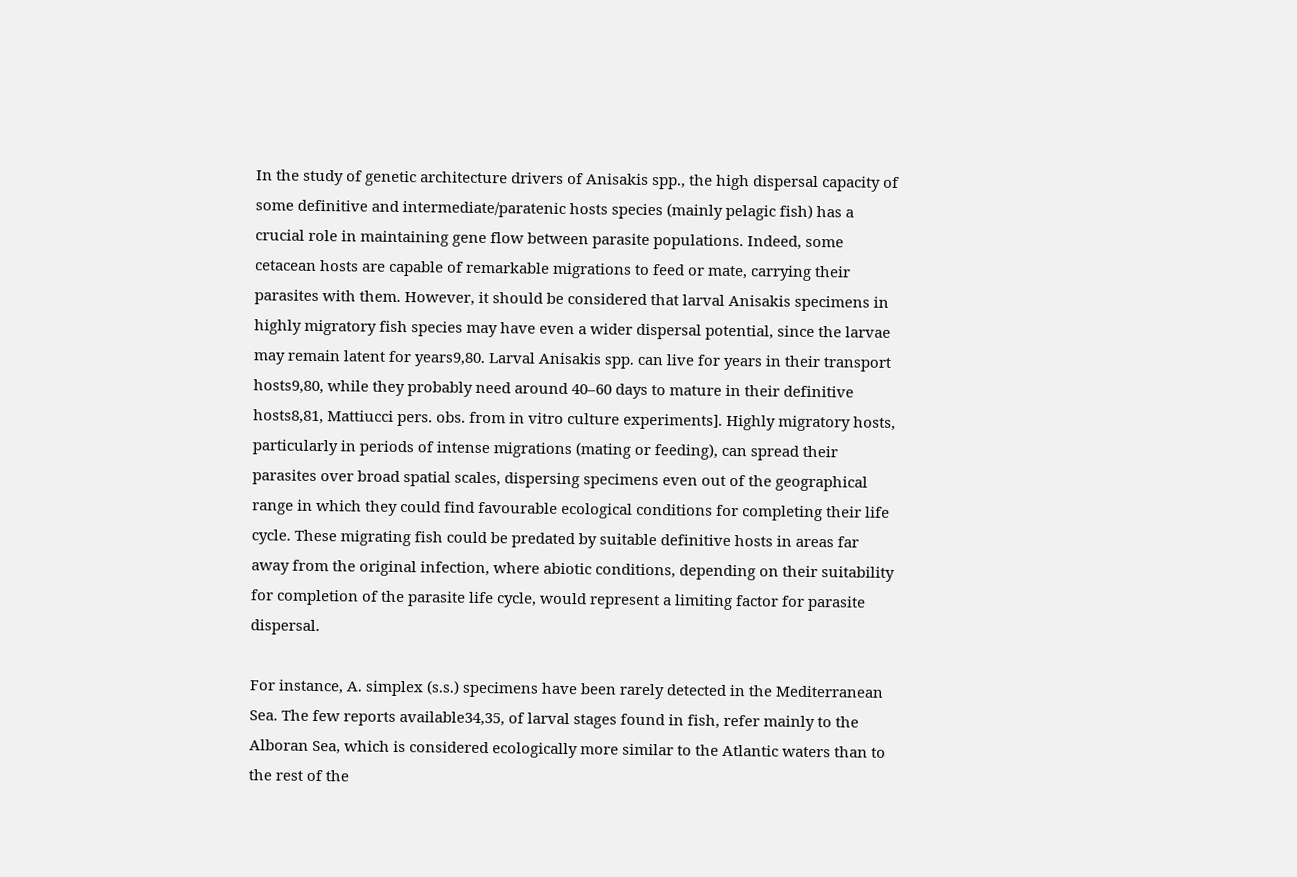In the study of genetic architecture drivers of Anisakis spp., the high dispersal capacity of some definitive and intermediate/paratenic hosts species (mainly pelagic fish) has a crucial role in maintaining gene flow between parasite populations. Indeed, some cetacean hosts are capable of remarkable migrations to feed or mate, carrying their parasites with them. However, it should be considered that larval Anisakis specimens in highly migratory fish species may have even a wider dispersal potential, since the larvae may remain latent for years9,80. Larval Anisakis spp. can live for years in their transport hosts9,80, while they probably need around 40–60 days to mature in their definitive hosts8,81, Mattiucci pers. obs. from in vitro culture experiments]. Highly migratory hosts, particularly in periods of intense migrations (mating or feeding), can spread their parasites over broad spatial scales, dispersing specimens even out of the geographical range in which they could find favourable ecological conditions for completing their life cycle. These migrating fish could be predated by suitable definitive hosts in areas far away from the original infection, where abiotic conditions, depending on their suitability for completion of the parasite life cycle, would represent a limiting factor for parasite dispersal.

For instance, A. simplex (s.s.) specimens have been rarely detected in the Mediterranean Sea. The few reports available34,35, of larval stages found in fish, refer mainly to the Alboran Sea, which is considered ecologically more similar to the Atlantic waters than to the rest of the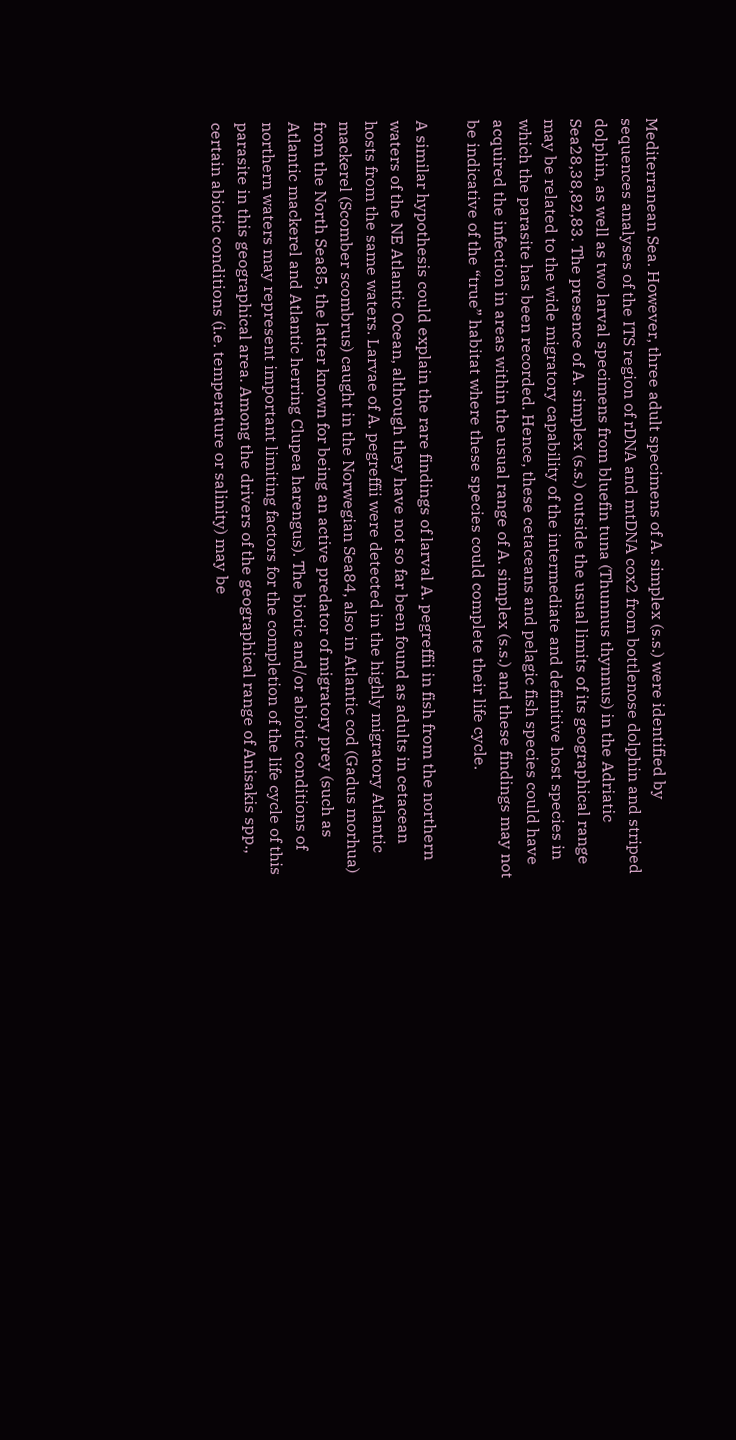Mediterranean Sea. However, three adult specimens of A. simplex (s.s.) were identified by sequences analyses of the ITS region of rDNA and mtDNA cox2 from bottlenose dolphin and striped dolphin, as well as two larval specimens from bluefin tuna (Thunnus thynnus) in the Adriatic Sea28,38,82,83. The presence of A. simplex (s.s.) outside the usual limits of its geographical range may be related to the wide migratory capability of the intermediate and definitive host species in which the parasite has been recorded. Hence, these cetaceans and pelagic fish species could have acquired the infection in areas within the usual range of A. simplex (s.s.) and these findings may not be indicative of the “true” habitat where these species could complete their life cycle.

A similar hypothesis could explain the rare findings of larval A. pegreffii in fish from the northern waters of the NE Atlantic Ocean, although they have not so far been found as adults in cetacean hosts from the same waters. Larvae of A. pegreffii were detected in the highly migratory Atlantic mackerel (Scomber scombrus) caught in the Norwegian Sea84, also in Atlantic cod (Gadus morhua) from the North Sea85, the latter known for being an active predator of migratory prey (such as Atlantic mackerel and Atlantic herring Clupea harengus). The biotic and/or abiotic conditions of northern waters may represent important limiting factors for the completion of the life cycle of this parasite in this geographical area. Among the drivers of the geographical range of Anisakis spp., certain abiotic conditions (i.e. temperature or salinity) may be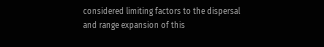considered limiting factors to the dispersal and range expansion of this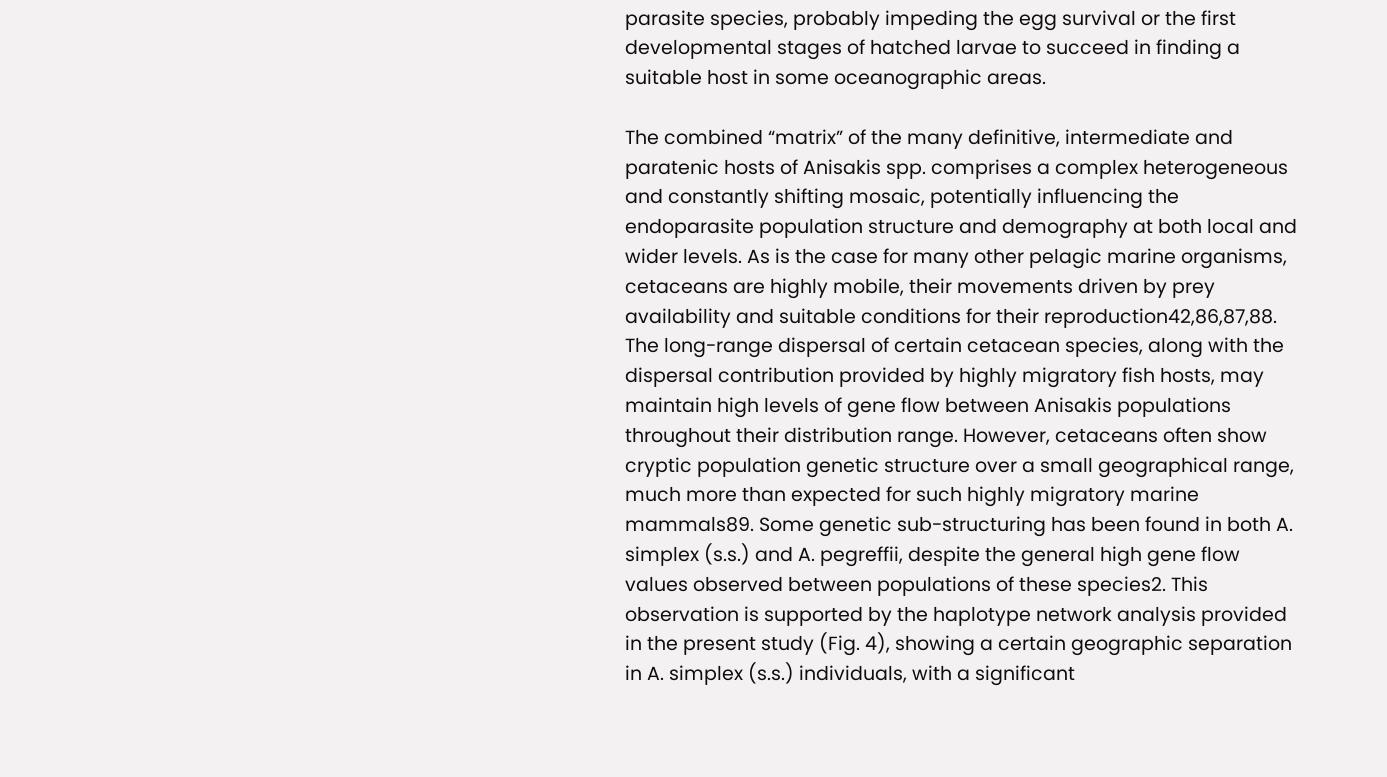parasite species, probably impeding the egg survival or the first developmental stages of hatched larvae to succeed in finding a suitable host in some oceanographic areas.

The combined “matrix” of the many definitive, intermediate and paratenic hosts of Anisakis spp. comprises a complex heterogeneous and constantly shifting mosaic, potentially influencing the endoparasite population structure and demography at both local and wider levels. As is the case for many other pelagic marine organisms, cetaceans are highly mobile, their movements driven by prey availability and suitable conditions for their reproduction42,86,87,88. The long-range dispersal of certain cetacean species, along with the dispersal contribution provided by highly migratory fish hosts, may maintain high levels of gene flow between Anisakis populations throughout their distribution range. However, cetaceans often show cryptic population genetic structure over a small geographical range, much more than expected for such highly migratory marine mammals89. Some genetic sub-structuring has been found in both A. simplex (s.s.) and A. pegreffii, despite the general high gene flow values observed between populations of these species2. This observation is supported by the haplotype network analysis provided in the present study (Fig. 4), showing a certain geographic separation in A. simplex (s.s.) individuals, with a significant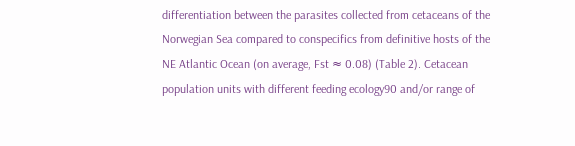differentiation between the parasites collected from cetaceans of the Norwegian Sea compared to conspecifics from definitive hosts of the NE Atlantic Ocean (on average, Fst ≈ 0.08) (Table 2). Cetacean population units with different feeding ecology90 and/or range of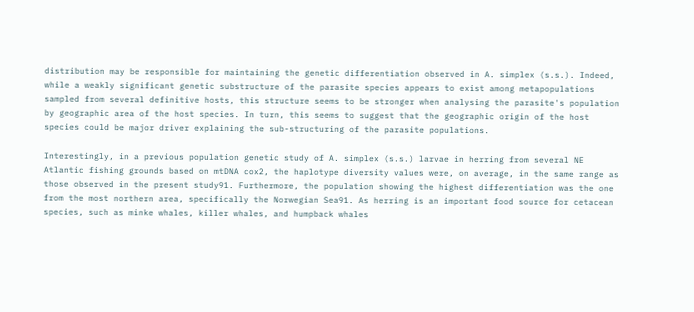distribution may be responsible for maintaining the genetic differentiation observed in A. simplex (s.s.). Indeed, while a weakly significant genetic substructure of the parasite species appears to exist among metapopulations sampled from several definitive hosts, this structure seems to be stronger when analysing the parasite's population by geographic area of the host species. In turn, this seems to suggest that the geographic origin of the host species could be major driver explaining the sub-structuring of the parasite populations.

Interestingly, in a previous population genetic study of A. simplex (s.s.) larvae in herring from several NE Atlantic fishing grounds based on mtDNA cox2, the haplotype diversity values were, on average, in the same range as those observed in the present study91. Furthermore, the population showing the highest differentiation was the one from the most northern area, specifically the Norwegian Sea91. As herring is an important food source for cetacean species, such as minke whales, killer whales, and humpback whales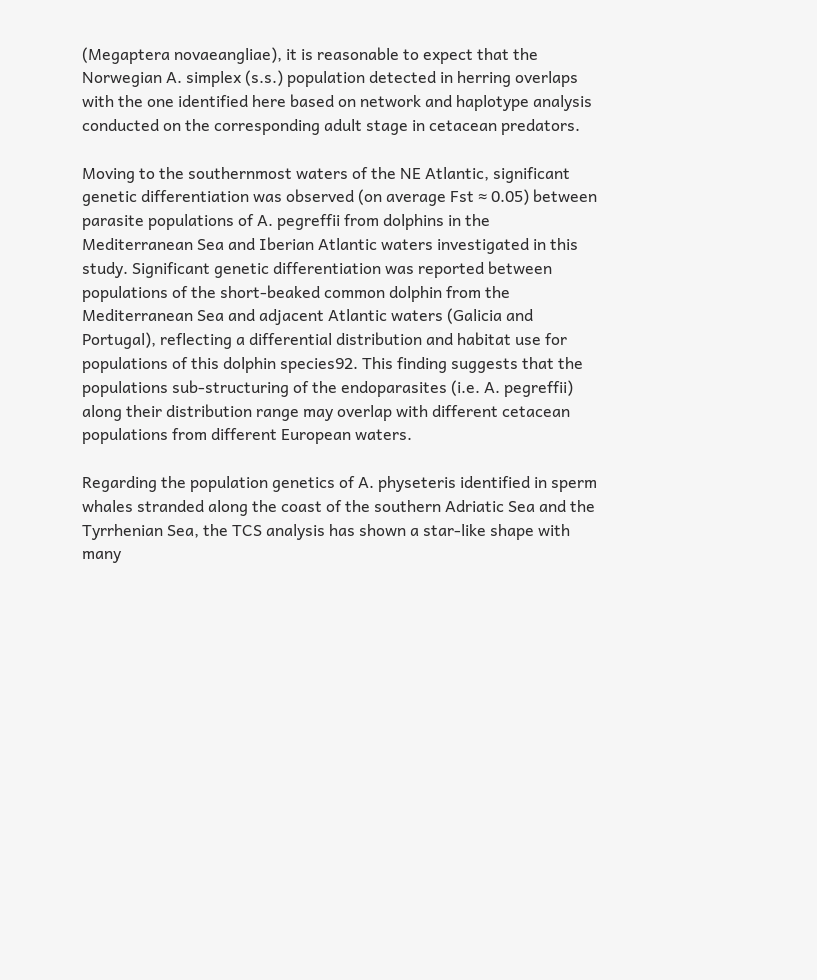(Megaptera novaeangliae), it is reasonable to expect that the Norwegian A. simplex (s.s.) population detected in herring overlaps with the one identified here based on network and haplotype analysis conducted on the corresponding adult stage in cetacean predators.

Moving to the southernmost waters of the NE Atlantic, significant genetic differentiation was observed (on average Fst ≈ 0.05) between parasite populations of A. pegreffii from dolphins in the Mediterranean Sea and Iberian Atlantic waters investigated in this study. Significant genetic differentiation was reported between populations of the short-beaked common dolphin from the Mediterranean Sea and adjacent Atlantic waters (Galicia and Portugal), reflecting a differential distribution and habitat use for populations of this dolphin species92. This finding suggests that the populations sub-structuring of the endoparasites (i.e. A. pegreffii) along their distribution range may overlap with different cetacean populations from different European waters.

Regarding the population genetics of A. physeteris identified in sperm whales stranded along the coast of the southern Adriatic Sea and the Tyrrhenian Sea, the TCS analysis has shown a star-like shape with many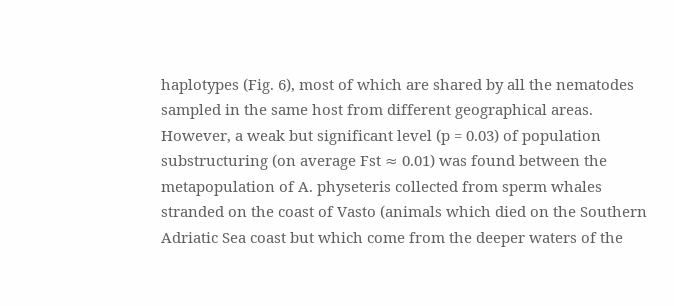haplotypes (Fig. 6), most of which are shared by all the nematodes sampled in the same host from different geographical areas. However, a weak but significant level (p = 0.03) of population substructuring (on average Fst ≈ 0.01) was found between the metapopulation of A. physeteris collected from sperm whales stranded on the coast of Vasto (animals which died on the Southern Adriatic Sea coast but which come from the deeper waters of the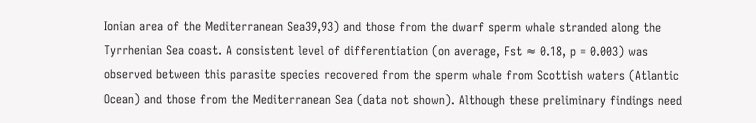Ionian area of the Mediterranean Sea39,93) and those from the dwarf sperm whale stranded along the Tyrrhenian Sea coast. A consistent level of differentiation (on average, Fst ≈ 0.18, p = 0.003) was observed between this parasite species recovered from the sperm whale from Scottish waters (Atlantic Ocean) and those from the Mediterranean Sea (data not shown). Although these preliminary findings need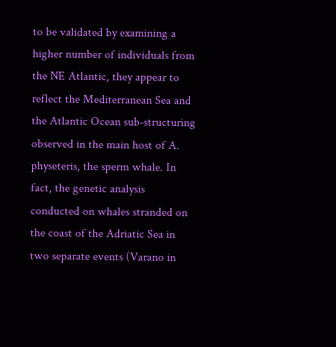to be validated by examining a higher number of individuals from the NE Atlantic, they appear to reflect the Mediterranean Sea and the Atlantic Ocean sub-structuring observed in the main host of A. physeteris, the sperm whale. In fact, the genetic analysis conducted on whales stranded on the coast of the Adriatic Sea in two separate events (Varano in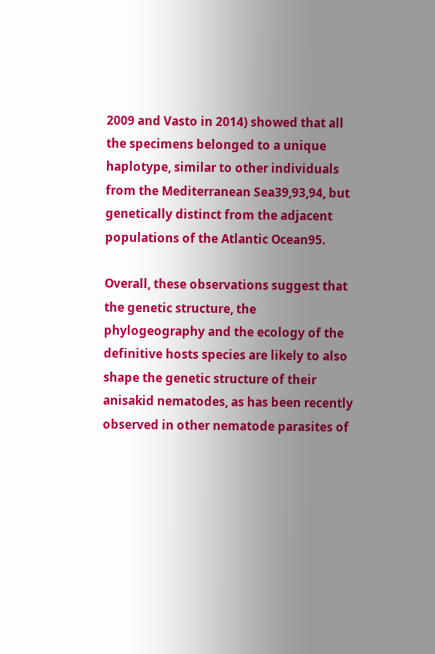2009 and Vasto in 2014) showed that all the specimens belonged to a unique haplotype, similar to other individuals from the Mediterranean Sea39,93,94, but genetically distinct from the adjacent populations of the Atlantic Ocean95.

Overall, these observations suggest that the genetic structure, the phylogeography and the ecology of the definitive hosts species are likely to also shape the genetic structure of their anisakid nematodes, as has been recently observed in other nematode parasites of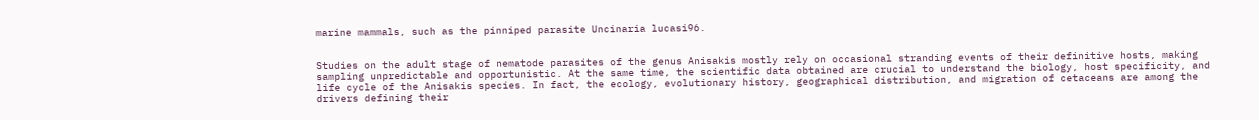marine mammals, such as the pinniped parasite Uncinaria lucasi96.


Studies on the adult stage of nematode parasites of the genus Anisakis mostly rely on occasional stranding events of their definitive hosts, making sampling unpredictable and opportunistic. At the same time, the scientific data obtained are crucial to understand the biology, host specificity, and life cycle of the Anisakis species. In fact, the ecology, evolutionary history, geographical distribution, and migration of cetaceans are among the drivers defining their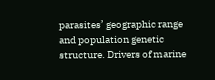parasites’ geographic range and population genetic structure. Drivers of marine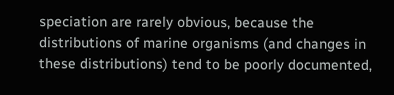speciation are rarely obvious, because the distributions of marine organisms (and changes in these distributions) tend to be poorly documented,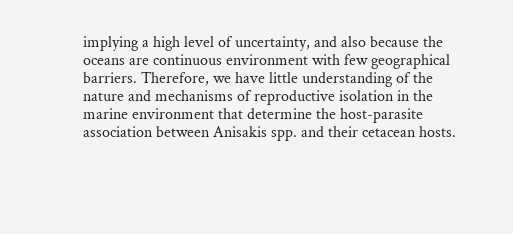implying a high level of uncertainty, and also because the oceans are continuous environment with few geographical barriers. Therefore, we have little understanding of the nature and mechanisms of reproductive isolation in the marine environment that determine the host-parasite association between Anisakis spp. and their cetacean hosts.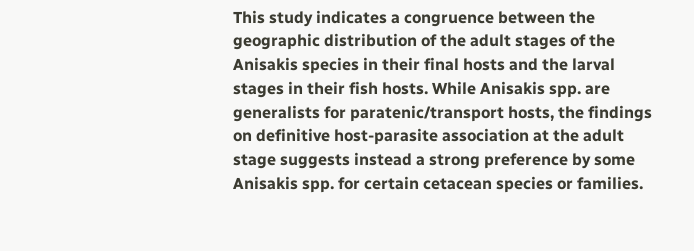This study indicates a congruence between the geographic distribution of the adult stages of the Anisakis species in their final hosts and the larval stages in their fish hosts. While Anisakis spp. are generalists for paratenic/transport hosts, the findings on definitive host-parasite association at the adult stage suggests instead a strong preference by some Anisakis spp. for certain cetacean species or families.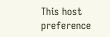This host preference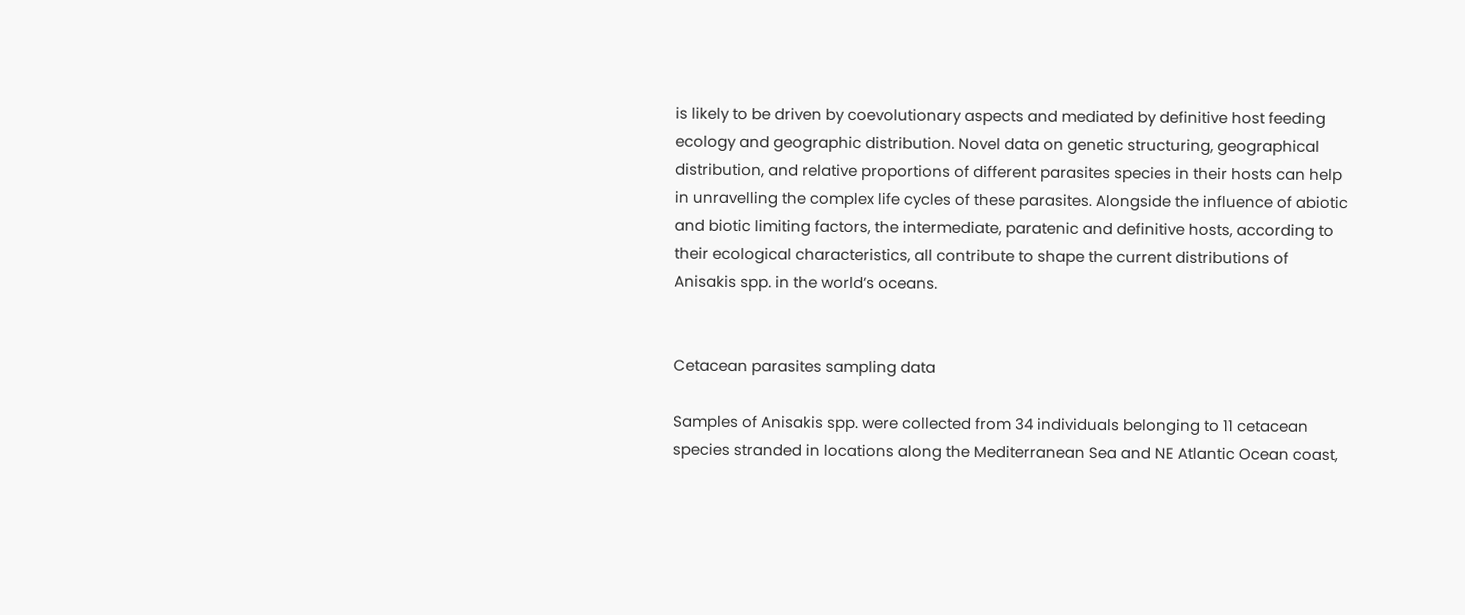is likely to be driven by coevolutionary aspects and mediated by definitive host feeding ecology and geographic distribution. Novel data on genetic structuring, geographical distribution, and relative proportions of different parasites species in their hosts can help in unravelling the complex life cycles of these parasites. Alongside the influence of abiotic and biotic limiting factors, the intermediate, paratenic and definitive hosts, according to their ecological characteristics, all contribute to shape the current distributions of Anisakis spp. in the world’s oceans.


Cetacean parasites sampling data

Samples of Anisakis spp. were collected from 34 individuals belonging to 11 cetacean species stranded in locations along the Mediterranean Sea and NE Atlantic Ocean coast,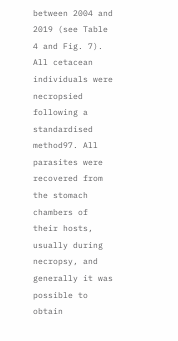between 2004 and 2019 (see Table 4 and Fig. 7). All cetacean individuals were necropsied following a standardised method97. All parasites were recovered from the stomach chambers of their hosts, usually during necropsy, and generally it was possible to obtain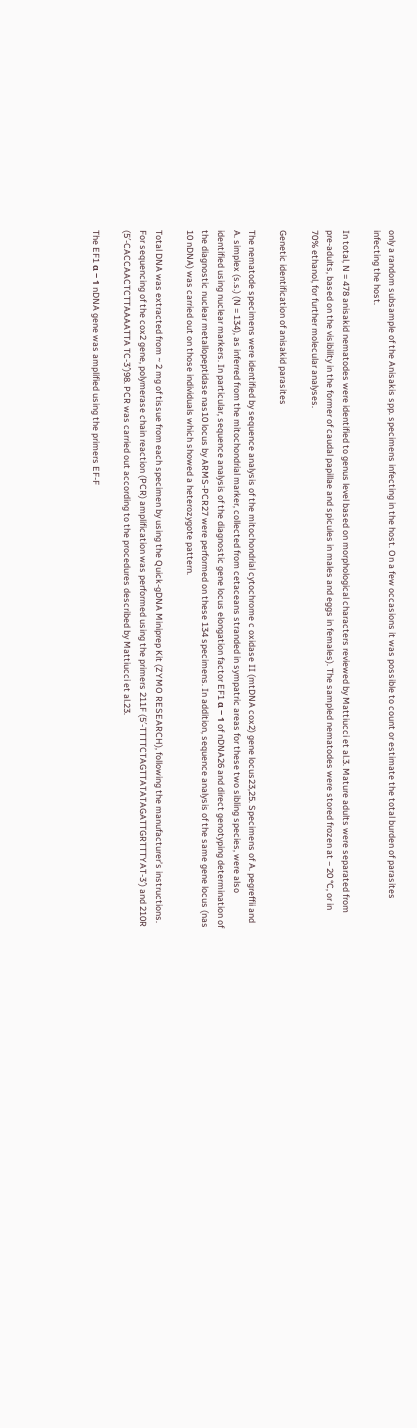only a random subsample of the Anisakis spp. specimens infecting in the host. On a few occasions it was possible to count or estimate the total burden of parasites infecting the host.

In total, N = 478 anisakid nematodes were identified to genus level based on morphological characters reviewed by Mattiucci et al.3. Mature adults were separated from pre-adults, based on the visibility in the former of caudal papillae and spicules in males and eggs in females). The sampled nematodes were stored frozen at − 20 °C, or in 70% ethanol, for further molecular analyses.

Genetic identification of anisakid parasites

The nematode specimens were identified by sequence analysis of the mitochondrial cytochrome c oxidase II (mtDNA cox2) gene locus23,25. Specimens of A. pegreffii and A. simplex (s.s.) (N = 134), as inferred from the mitochondrial marker, collected from cetaceans stranded in sympatric areas for these two sibling species, were also identified using nuclear markers. In particular, sequence analysis of the diagnostic gene locus elongation factor EF1 α − 1 of nDNA26 and direct genotyping determination of the diagnostic nuclear metallopeptidase nas10 locus by ARMS-PCR27 were performed on these 134 specimens. In addition, sequence analysis of the same gene locus (nas 10 nDNA) was carried out on those individuals which showed a heterozygote pattern.

Total DNA was extracted from ~ 2 mg of tissue from each specimen by using the Quick-gDNA Miniprep Kit (ZYMO RESEARCH), following the manufacturer’s instructions. For sequencing of the cox2 gene, polymerase chain reaction (PCR) amplification was performed using the primers 211F (5′-TTTTCTAGTTATATAGATTGRTTTYAT-3′) and 210R (5′-CACCAACTCTTAAAATTA TC-3′)98. PCR was carried out according to the procedures described by Mattiucci et al.23.

The EF1 α − 1 nDNA gene was amplified using the primers EF-F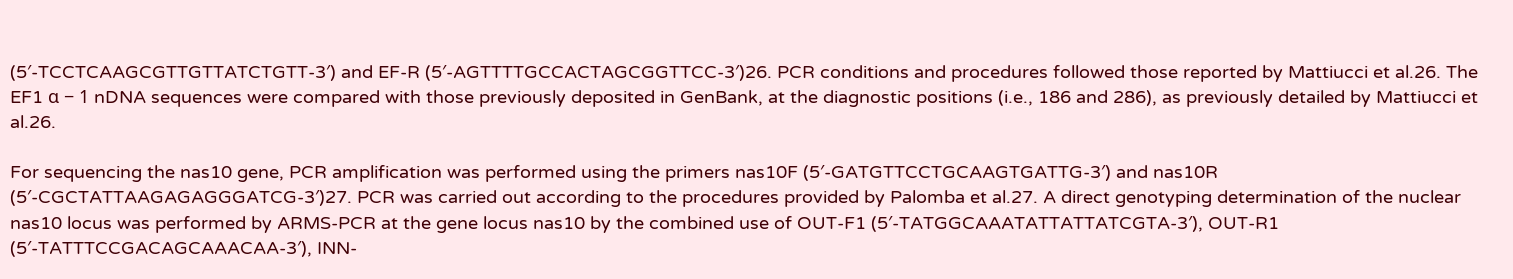(5′-TCCTCAAGCGTTGTTATCTGTT-3′) and EF-R (5′-AGTTTTGCCACTAGCGGTTCC-3′)26. PCR conditions and procedures followed those reported by Mattiucci et al.26. The EF1 α − 1 nDNA sequences were compared with those previously deposited in GenBank, at the diagnostic positions (i.e., 186 and 286), as previously detailed by Mattiucci et al.26.

For sequencing the nas10 gene, PCR amplification was performed using the primers nas10F (5′-GATGTTCCTGCAAGTGATTG-3′) and nas10R (5′-CGCTATTAAGAGAGGGATCG-3′)27. PCR was carried out according to the procedures provided by Palomba et al.27. A direct genotyping determination of the nuclear nas10 locus was performed by ARMS-PCR at the gene locus nas10 by the combined use of OUT-F1 (5′-TATGGCAAATATTATTATCGTA-3′), OUT-R1 (5′-TATTTCCGACAGCAAACAA-3′), INN-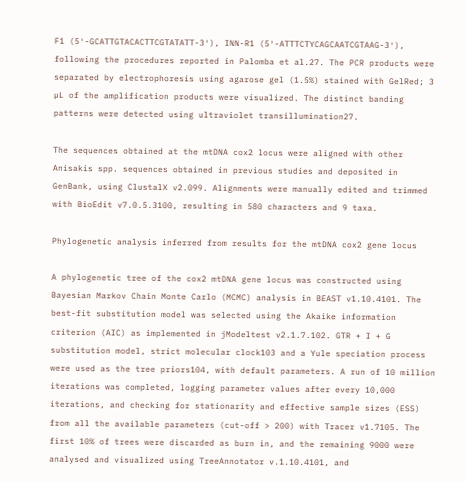F1 (5′-GCATTGTACACTTCGTATATT-3′), INN-R1 (5′-ATTTCTYCAGCAATCGTAAG-3′), following the procedures reported in Palomba et al.27. The PCR products were separated by electrophoresis using agarose gel (1.5%) stained with GelRed; 3 µL of the amplification products were visualized. The distinct banding patterns were detected using ultraviolet transillumination27.

The sequences obtained at the mtDNA cox2 locus were aligned with other Anisakis spp. sequences obtained in previous studies and deposited in GenBank, using ClustalX v2.099. Alignments were manually edited and trimmed with BioEdit v7.0.5.3100, resulting in 580 characters and 9 taxa.

Phylogenetic analysis inferred from results for the mtDNA cox2 gene locus

A phylogenetic tree of the cox2 mtDNA gene locus was constructed using Bayesian Markov Chain Monte Carlo (MCMC) analysis in BEAST v1.10.4101. The best-fit substitution model was selected using the Akaike information criterion (AIC) as implemented in jModeltest v2.1.7.102. GTR + I + G substitution model, strict molecular clock103 and a Yule speciation process were used as the tree priors104, with default parameters. A run of 10 million iterations was completed, logging parameter values after every 10,000 iterations, and checking for stationarity and effective sample sizes (ESS) from all the available parameters (cut-off > 200) with Tracer v1.7105. The first 10% of trees were discarded as burn in, and the remaining 9000 were analysed and visualized using TreeAnnotator v.1.10.4101, and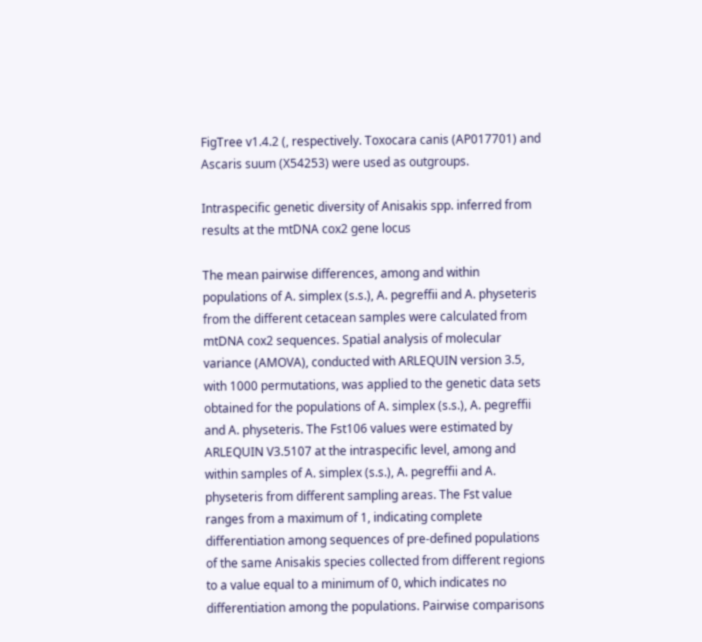FigTree v1.4.2 (, respectively. Toxocara canis (AP017701) and Ascaris suum (X54253) were used as outgroups.

Intraspecific genetic diversity of Anisakis spp. inferred from results at the mtDNA cox2 gene locus

The mean pairwise differences, among and within populations of A. simplex (s.s.), A. pegreffii and A. physeteris from the different cetacean samples were calculated from mtDNA cox2 sequences. Spatial analysis of molecular variance (AMOVA), conducted with ARLEQUIN version 3.5, with 1000 permutations, was applied to the genetic data sets obtained for the populations of A. simplex (s.s.), A. pegreffii and A. physeteris. The Fst106 values were estimated by ARLEQUIN V3.5107 at the intraspecific level, among and within samples of A. simplex (s.s.), A. pegreffii and A. physeteris from different sampling areas. The Fst value ranges from a maximum of 1, indicating complete differentiation among sequences of pre-defined populations of the same Anisakis species collected from different regions to a value equal to a minimum of 0, which indicates no differentiation among the populations. Pairwise comparisons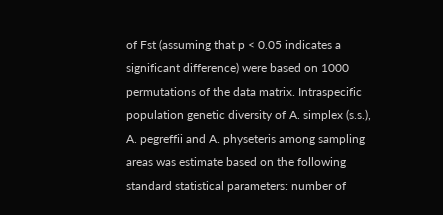of Fst (assuming that p < 0.05 indicates a significant difference) were based on 1000 permutations of the data matrix. Intraspecific population genetic diversity of A. simplex (s.s.), A. pegreffii and A. physeteris among sampling areas was estimate based on the following standard statistical parameters: number of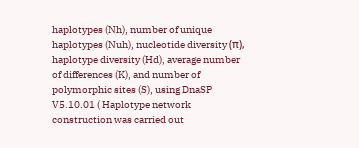haplotypes (Nh), number of unique haplotypes (Nuh), nucleotide diversity (π), haplotype diversity (Hd), average number of differences (K), and number of polymorphic sites (S), using DnaSP V5.10.01 ( Haplotype network construction was carried out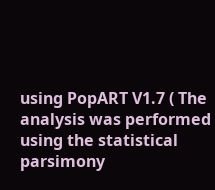using PopART V1.7 ( The analysis was performed using the statistical parsimony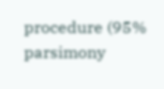procedure (95% parsimony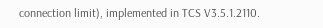connection limit), implemented in TCS V3.5.1.2110.